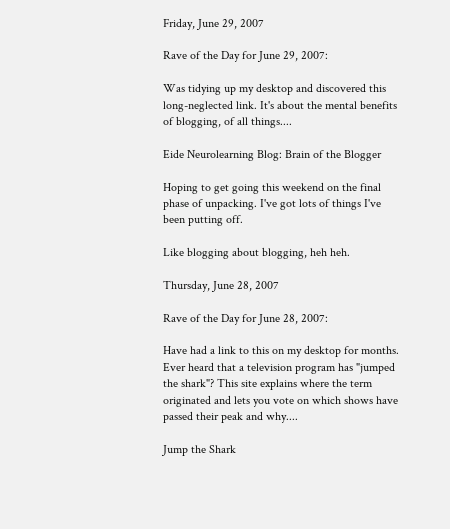Friday, June 29, 2007

Rave of the Day for June 29, 2007:

Was tidying up my desktop and discovered this long-neglected link. It's about the mental benefits of blogging, of all things....

Eide Neurolearning Blog: Brain of the Blogger

Hoping to get going this weekend on the final phase of unpacking. I've got lots of things I've been putting off.

Like blogging about blogging, heh heh.

Thursday, June 28, 2007

Rave of the Day for June 28, 2007:

Have had a link to this on my desktop for months. Ever heard that a television program has "jumped the shark"? This site explains where the term originated and lets you vote on which shows have passed their peak and why....

Jump the Shark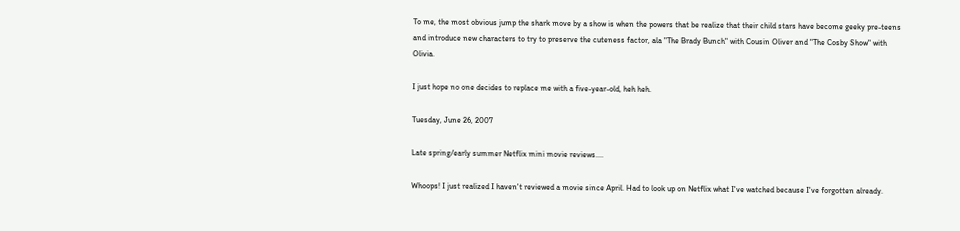To me, the most obvious jump the shark move by a show is when the powers that be realize that their child stars have become geeky pre-teens and introduce new characters to try to preserve the cuteness factor, ala "The Brady Bunch" with Cousin Oliver and "The Cosby Show" with Olivia.

I just hope no one decides to replace me with a five-year-old, heh heh.

Tuesday, June 26, 2007

Late spring/early summer Netflix mini movie reviews....

Whoops! I just realized I haven't reviewed a movie since April. Had to look up on Netflix what I've watched because I've forgotten already.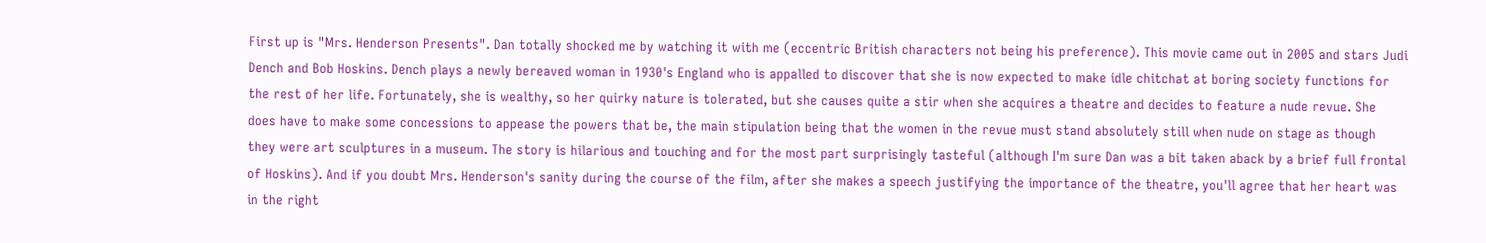First up is "Mrs. Henderson Presents". Dan totally shocked me by watching it with me (eccentric British characters not being his preference). This movie came out in 2005 and stars Judi Dench and Bob Hoskins. Dench plays a newly bereaved woman in 1930's England who is appalled to discover that she is now expected to make idle chitchat at boring society functions for the rest of her life. Fortunately, she is wealthy, so her quirky nature is tolerated, but she causes quite a stir when she acquires a theatre and decides to feature a nude revue. She does have to make some concessions to appease the powers that be, the main stipulation being that the women in the revue must stand absolutely still when nude on stage as though they were art sculptures in a museum. The story is hilarious and touching and for the most part surprisingly tasteful (although I'm sure Dan was a bit taken aback by a brief full frontal of Hoskins). And if you doubt Mrs. Henderson's sanity during the course of the film, after she makes a speech justifying the importance of the theatre, you'll agree that her heart was in the right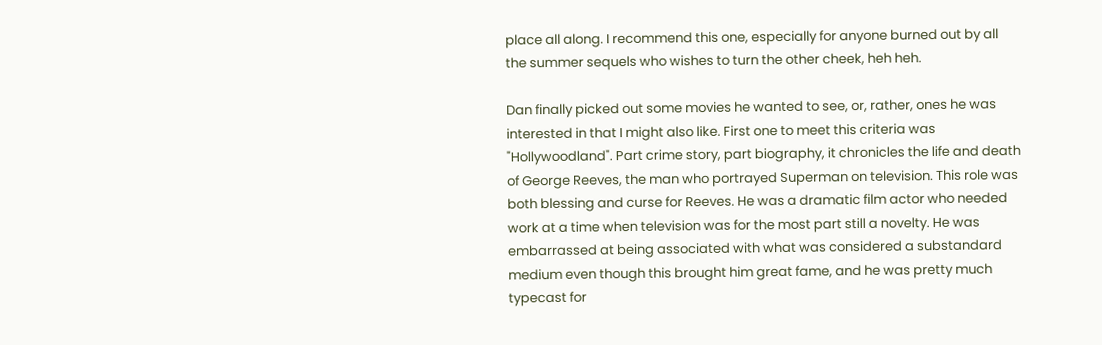place all along. I recommend this one, especially for anyone burned out by all the summer sequels who wishes to turn the other cheek, heh heh.

Dan finally picked out some movies he wanted to see, or, rather, ones he was interested in that I might also like. First one to meet this criteria was "Hollywoodland". Part crime story, part biography, it chronicles the life and death of George Reeves, the man who portrayed Superman on television. This role was both blessing and curse for Reeves. He was a dramatic film actor who needed work at a time when television was for the most part still a novelty. He was embarrassed at being associated with what was considered a substandard medium even though this brought him great fame, and he was pretty much typecast for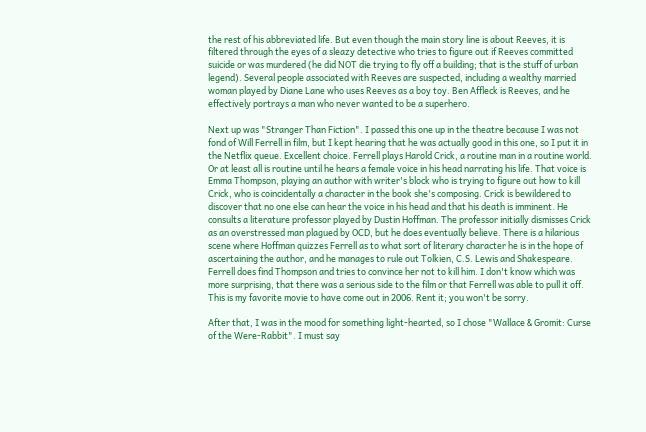the rest of his abbreviated life. But even though the main story line is about Reeves, it is filtered through the eyes of a sleazy detective who tries to figure out if Reeves committed suicide or was murdered (he did NOT die trying to fly off a building; that is the stuff of urban legend). Several people associated with Reeves are suspected, including a wealthy married woman played by Diane Lane who uses Reeves as a boy toy. Ben Affleck is Reeves, and he effectively portrays a man who never wanted to be a superhero.

Next up was "Stranger Than Fiction". I passed this one up in the theatre because I was not fond of Will Ferrell in film, but I kept hearing that he was actually good in this one, so I put it in the Netflix queue. Excellent choice. Ferrell plays Harold Crick, a routine man in a routine world. Or at least all is routine until he hears a female voice in his head narrating his life. That voice is Emma Thompson, playing an author with writer's block who is trying to figure out how to kill Crick, who is coincidentally a character in the book she's composing. Crick is bewildered to discover that no one else can hear the voice in his head and that his death is imminent. He consults a literature professor played by Dustin Hoffman. The professor initially dismisses Crick as an overstressed man plagued by OCD, but he does eventually believe. There is a hilarious scene where Hoffman quizzes Ferrell as to what sort of literary character he is in the hope of ascertaining the author, and he manages to rule out Tolkien, C.S. Lewis and Shakespeare. Ferrell does find Thompson and tries to convince her not to kill him. I don't know which was more surprising, that there was a serious side to the film or that Ferrell was able to pull it off. This is my favorite movie to have come out in 2006. Rent it; you won't be sorry.

After that, I was in the mood for something light-hearted, so I chose "Wallace & Gromit: Curse of the Were-Rabbit". I must say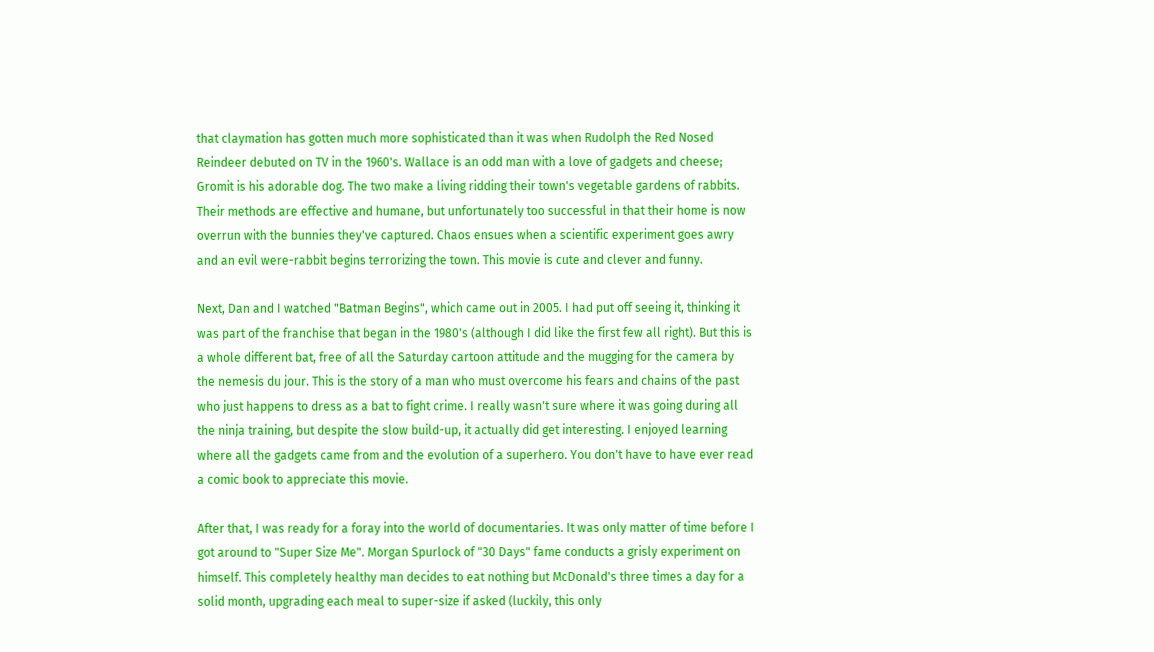that claymation has gotten much more sophisticated than it was when Rudolph the Red Nosed Reindeer debuted on TV in the 1960's. Wallace is an odd man with a love of gadgets and cheese; Gromit is his adorable dog. The two make a living ridding their town's vegetable gardens of rabbits. Their methods are effective and humane, but unfortunately too successful in that their home is now overrun with the bunnies they've captured. Chaos ensues when a scientific experiment goes awry and an evil were-rabbit begins terrorizing the town. This movie is cute and clever and funny.

Next, Dan and I watched "Batman Begins", which came out in 2005. I had put off seeing it, thinking it was part of the franchise that began in the 1980's (although I did like the first few all right). But this is a whole different bat, free of all the Saturday cartoon attitude and the mugging for the camera by the nemesis du jour. This is the story of a man who must overcome his fears and chains of the past who just happens to dress as a bat to fight crime. I really wasn't sure where it was going during all the ninja training, but despite the slow build-up, it actually did get interesting. I enjoyed learning where all the gadgets came from and the evolution of a superhero. You don't have to have ever read a comic book to appreciate this movie.

After that, I was ready for a foray into the world of documentaries. It was only matter of time before I got around to "Super Size Me". Morgan Spurlock of "30 Days" fame conducts a grisly experiment on himself. This completely healthy man decides to eat nothing but McDonald's three times a day for a solid month, upgrading each meal to super-size if asked (luckily, this only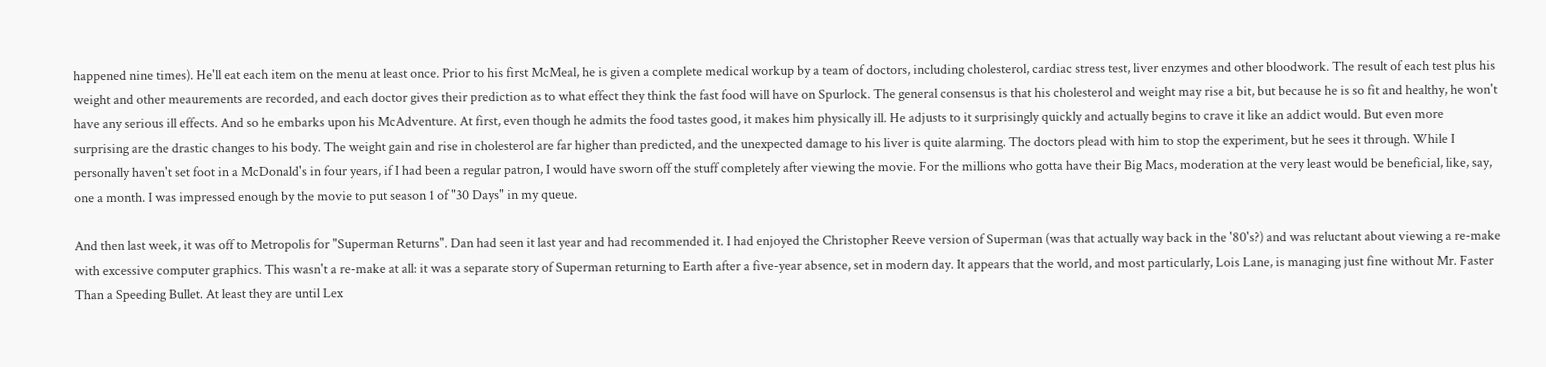happened nine times). He'll eat each item on the menu at least once. Prior to his first McMeal, he is given a complete medical workup by a team of doctors, including cholesterol, cardiac stress test, liver enzymes and other bloodwork. The result of each test plus his weight and other meaurements are recorded, and each doctor gives their prediction as to what effect they think the fast food will have on Spurlock. The general consensus is that his cholesterol and weight may rise a bit, but because he is so fit and healthy, he won't have any serious ill effects. And so he embarks upon his McAdventure. At first, even though he admits the food tastes good, it makes him physically ill. He adjusts to it surprisingly quickly and actually begins to crave it like an addict would. But even more surprising are the drastic changes to his body. The weight gain and rise in cholesterol are far higher than predicted, and the unexpected damage to his liver is quite alarming. The doctors plead with him to stop the experiment, but he sees it through. While I personally haven't set foot in a McDonald's in four years, if I had been a regular patron, I would have sworn off the stuff completely after viewing the movie. For the millions who gotta have their Big Macs, moderation at the very least would be beneficial, like, say, one a month. I was impressed enough by the movie to put season 1 of "30 Days" in my queue.

And then last week, it was off to Metropolis for "Superman Returns". Dan had seen it last year and had recommended it. I had enjoyed the Christopher Reeve version of Superman (was that actually way back in the '80's?) and was reluctant about viewing a re-make with excessive computer graphics. This wasn't a re-make at all: it was a separate story of Superman returning to Earth after a five-year absence, set in modern day. It appears that the world, and most particularly, Lois Lane, is managing just fine without Mr. Faster Than a Speeding Bullet. At least they are until Lex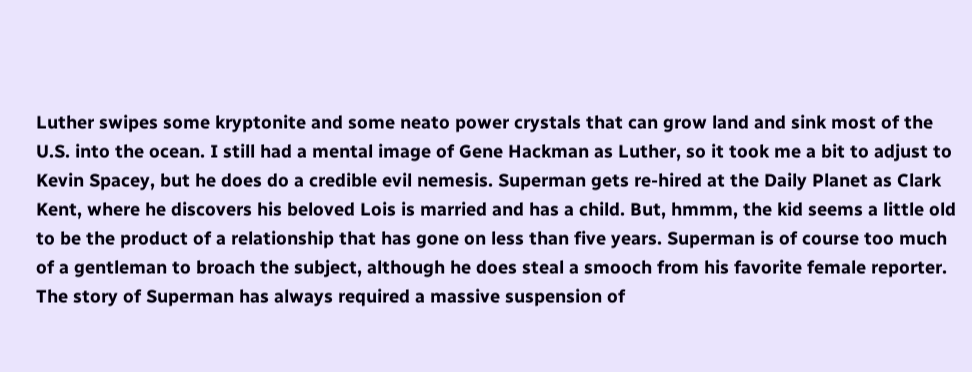Luther swipes some kryptonite and some neato power crystals that can grow land and sink most of the U.S. into the ocean. I still had a mental image of Gene Hackman as Luther, so it took me a bit to adjust to Kevin Spacey, but he does do a credible evil nemesis. Superman gets re-hired at the Daily Planet as Clark Kent, where he discovers his beloved Lois is married and has a child. But, hmmm, the kid seems a little old to be the product of a relationship that has gone on less than five years. Superman is of course too much of a gentleman to broach the subject, although he does steal a smooch from his favorite female reporter. The story of Superman has always required a massive suspension of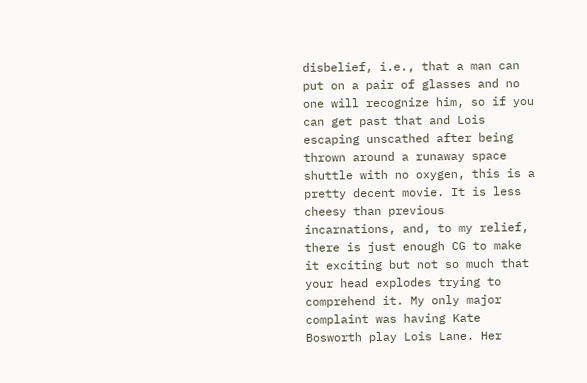disbelief, i.e., that a man can put on a pair of glasses and no one will recognize him, so if you can get past that and Lois escaping unscathed after being thrown around a runaway space shuttle with no oxygen, this is a pretty decent movie. It is less cheesy than previous incarnations, and, to my relief, there is just enough CG to make it exciting but not so much that your head explodes trying to comprehend it. My only major complaint was having Kate Bosworth play Lois Lane. Her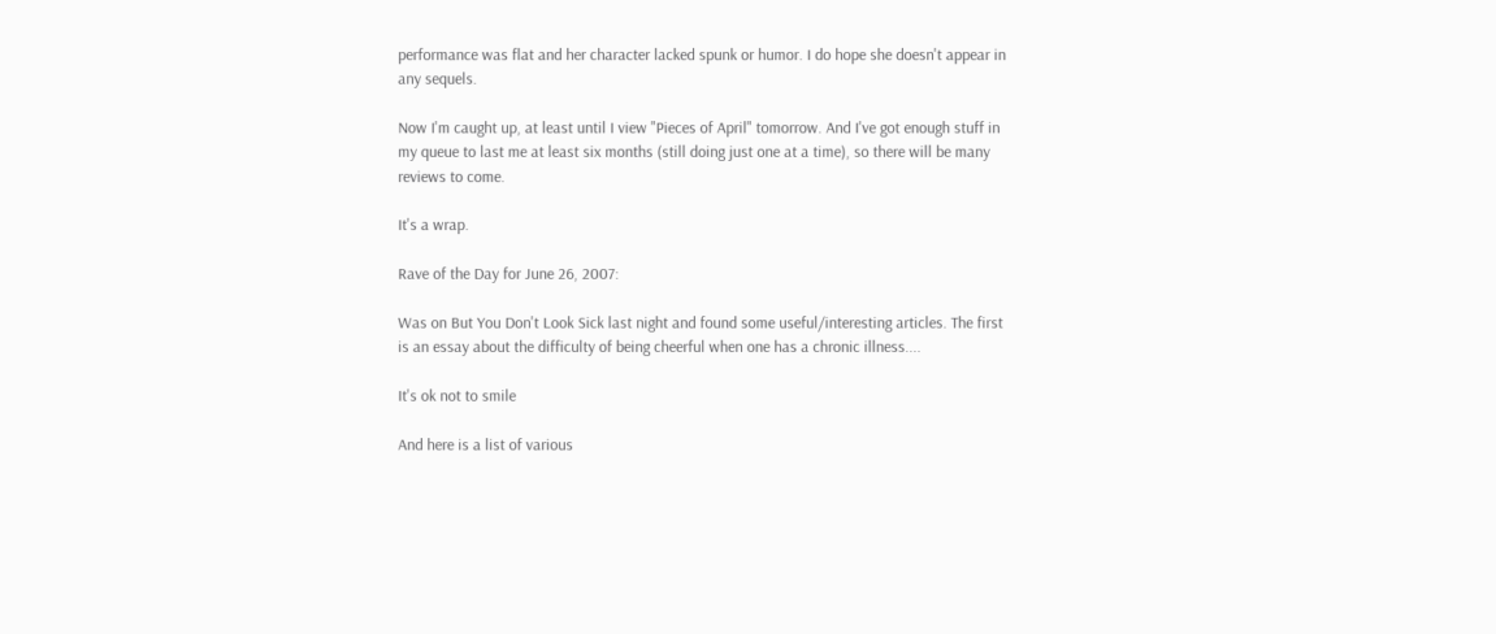performance was flat and her character lacked spunk or humor. I do hope she doesn't appear in any sequels.

Now I'm caught up, at least until I view "Pieces of April" tomorrow. And I've got enough stuff in my queue to last me at least six months (still doing just one at a time), so there will be many reviews to come.

It's a wrap.

Rave of the Day for June 26, 2007:

Was on But You Don't Look Sick last night and found some useful/interesting articles. The first is an essay about the difficulty of being cheerful when one has a chronic illness....

It's ok not to smile

And here is a list of various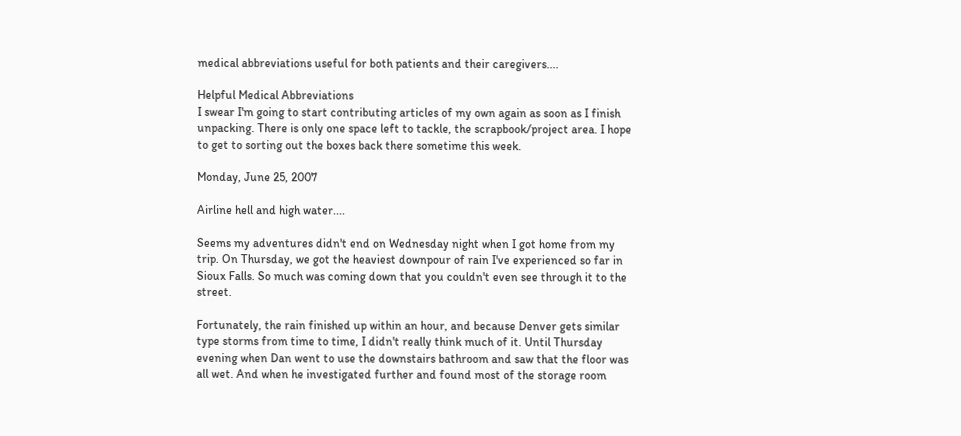medical abbreviations useful for both patients and their caregivers....

Helpful Medical Abbreviations
I swear I'm going to start contributing articles of my own again as soon as I finish unpacking. There is only one space left to tackle, the scrapbook/project area. I hope to get to sorting out the boxes back there sometime this week.

Monday, June 25, 2007

Airline hell and high water....

Seems my adventures didn't end on Wednesday night when I got home from my trip. On Thursday, we got the heaviest downpour of rain I've experienced so far in Sioux Falls. So much was coming down that you couldn't even see through it to the street.

Fortunately, the rain finished up within an hour, and because Denver gets similar type storms from time to time, I didn't really think much of it. Until Thursday evening when Dan went to use the downstairs bathroom and saw that the floor was all wet. And when he investigated further and found most of the storage room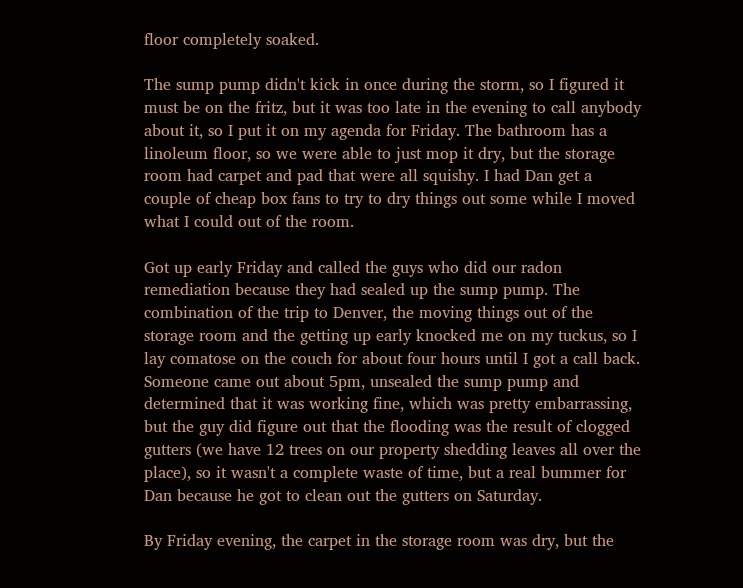floor completely soaked.

The sump pump didn't kick in once during the storm, so I figured it must be on the fritz, but it was too late in the evening to call anybody about it, so I put it on my agenda for Friday. The bathroom has a linoleum floor, so we were able to just mop it dry, but the storage room had carpet and pad that were all squishy. I had Dan get a couple of cheap box fans to try to dry things out some while I moved what I could out of the room.

Got up early Friday and called the guys who did our radon remediation because they had sealed up the sump pump. The combination of the trip to Denver, the moving things out of the storage room and the getting up early knocked me on my tuckus, so I lay comatose on the couch for about four hours until I got a call back. Someone came out about 5pm, unsealed the sump pump and determined that it was working fine, which was pretty embarrassing, but the guy did figure out that the flooding was the result of clogged gutters (we have 12 trees on our property shedding leaves all over the place), so it wasn't a complete waste of time, but a real bummer for Dan because he got to clean out the gutters on Saturday.

By Friday evening, the carpet in the storage room was dry, but the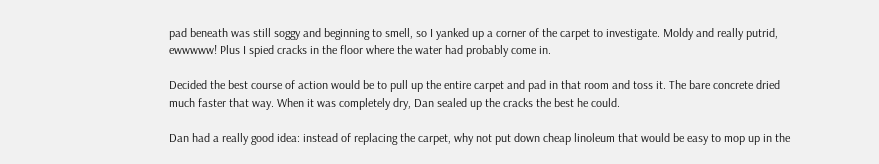pad beneath was still soggy and beginning to smell, so I yanked up a corner of the carpet to investigate. Moldy and really putrid, ewwwww! Plus I spied cracks in the floor where the water had probably come in.

Decided the best course of action would be to pull up the entire carpet and pad in that room and toss it. The bare concrete dried much faster that way. When it was completely dry, Dan sealed up the cracks the best he could.

Dan had a really good idea: instead of replacing the carpet, why not put down cheap linoleum that would be easy to mop up in the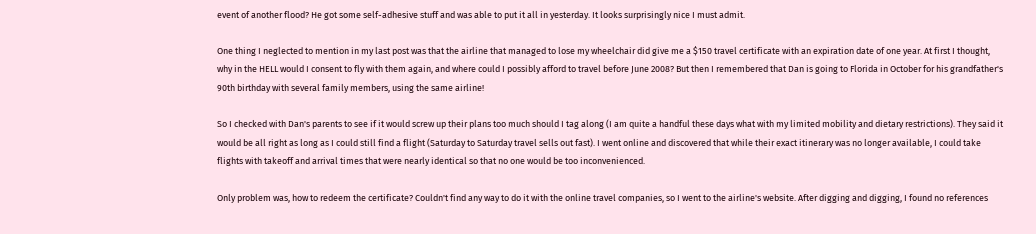event of another flood? He got some self-adhesive stuff and was able to put it all in yesterday. It looks surprisingly nice I must admit.

One thing I neglected to mention in my last post was that the airline that managed to lose my wheelchair did give me a $150 travel certificate with an expiration date of one year. At first I thought, why in the HELL would I consent to fly with them again, and where could I possibly afford to travel before June 2008? But then I remembered that Dan is going to Florida in October for his grandfather's 90th birthday with several family members, using the same airline!

So I checked with Dan's parents to see if it would screw up their plans too much should I tag along (I am quite a handful these days what with my limited mobility and dietary restrictions). They said it would be all right as long as I could still find a flight (Saturday to Saturday travel sells out fast). I went online and discovered that while their exact itinerary was no longer available, I could take flights with takeoff and arrival times that were nearly identical so that no one would be too inconvenienced.

Only problem was, how to redeem the certificate? Couldn't find any way to do it with the online travel companies, so I went to the airline's website. After digging and digging, I found no references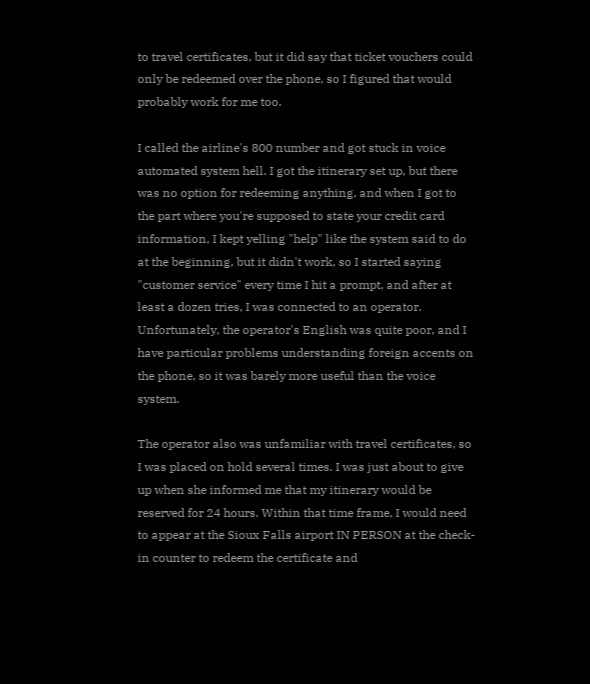to travel certificates, but it did say that ticket vouchers could only be redeemed over the phone, so I figured that would probably work for me too.

I called the airline's 800 number and got stuck in voice automated system hell. I got the itinerary set up, but there was no option for redeeming anything, and when I got to the part where you're supposed to state your credit card information, I kept yelling "help" like the system said to do at the beginning, but it didn't work, so I started saying "customer service" every time I hit a prompt, and after at least a dozen tries, I was connected to an operator. Unfortunately, the operator's English was quite poor, and I have particular problems understanding foreign accents on the phone, so it was barely more useful than the voice system.

The operator also was unfamiliar with travel certificates, so I was placed on hold several times. I was just about to give up when she informed me that my itinerary would be reserved for 24 hours. Within that time frame, I would need to appear at the Sioux Falls airport IN PERSON at the check-in counter to redeem the certificate and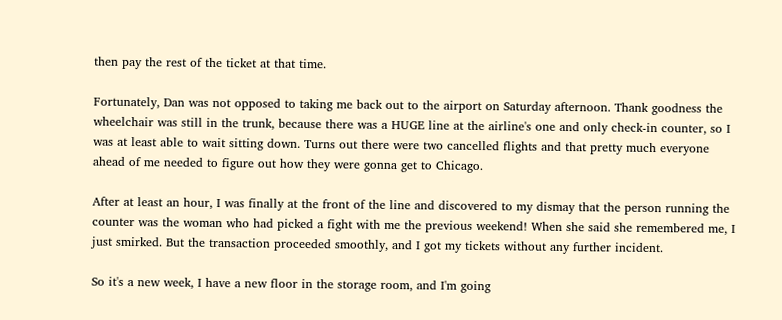then pay the rest of the ticket at that time.

Fortunately, Dan was not opposed to taking me back out to the airport on Saturday afternoon. Thank goodness the wheelchair was still in the trunk, because there was a HUGE line at the airline's one and only check-in counter, so I was at least able to wait sitting down. Turns out there were two cancelled flights and that pretty much everyone ahead of me needed to figure out how they were gonna get to Chicago.

After at least an hour, I was finally at the front of the line and discovered to my dismay that the person running the counter was the woman who had picked a fight with me the previous weekend! When she said she remembered me, I just smirked. But the transaction proceeded smoothly, and I got my tickets without any further incident.

So it's a new week, I have a new floor in the storage room, and I'm going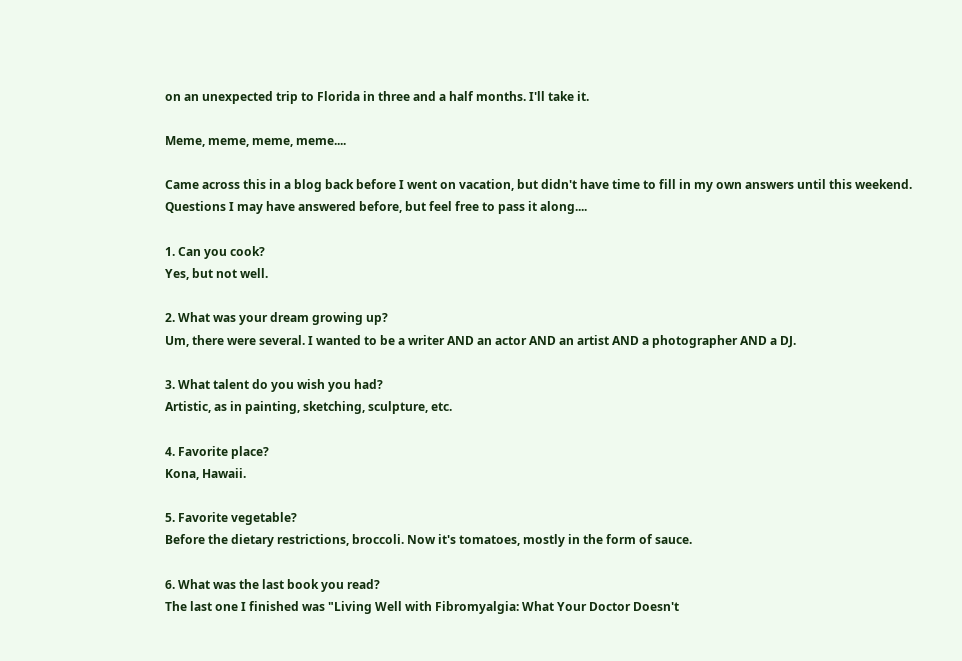on an unexpected trip to Florida in three and a half months. I'll take it.

Meme, meme, meme, meme....

Came across this in a blog back before I went on vacation, but didn't have time to fill in my own answers until this weekend. Questions I may have answered before, but feel free to pass it along....

1. Can you cook?
Yes, but not well.

2. What was your dream growing up?
Um, there were several. I wanted to be a writer AND an actor AND an artist AND a photographer AND a DJ.

3. What talent do you wish you had?
Artistic, as in painting, sketching, sculpture, etc.

4. Favorite place?
Kona, Hawaii.

5. Favorite vegetable?
Before the dietary restrictions, broccoli. Now it's tomatoes, mostly in the form of sauce.

6. What was the last book you read?
The last one I finished was "Living Well with Fibromyalgia: What Your Doctor Doesn't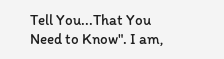Tell You...That You Need to Know". I am,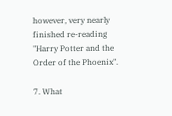however, very nearly finished re-reading "Harry Potter and the Order of the Phoenix".

7. What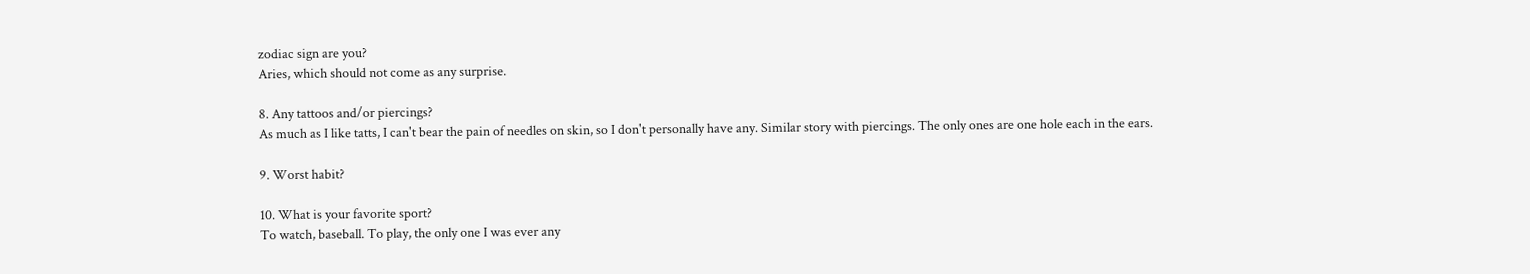zodiac sign are you?
Aries, which should not come as any surprise.

8. Any tattoos and/or piercings?
As much as I like tatts, I can't bear the pain of needles on skin, so I don't personally have any. Similar story with piercings. The only ones are one hole each in the ears.

9. Worst habit?

10. What is your favorite sport?
To watch, baseball. To play, the only one I was ever any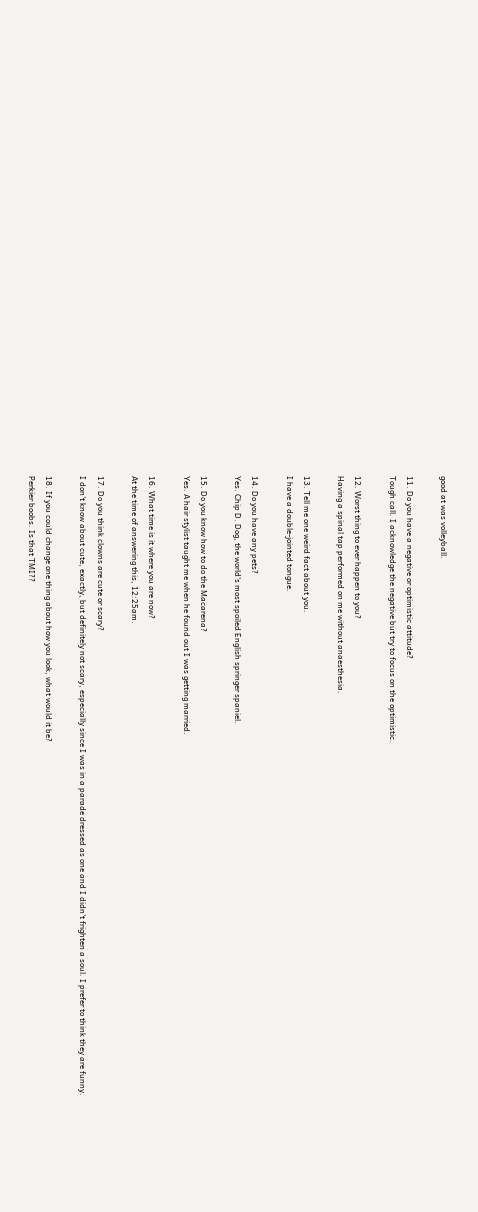good at was volleyball.

11. Do you have a negative or optimistic attitude?
Tough call. I acknowledge the negative but try to focus on the optimistic.

12. Worst thing to ever happen to you?
Having a spinal tap performed on me without anaesthesia.

13. Tell me one weird fact about you.
I have a double-jointed tongue.

14. Do you have any pets?
Yes. Chip D. Dog, the world's most spoiled English springer spaniel.

15. Do you know how to do the Macarena?
Yes. A hair stylist taught me when he found out I was getting married.

16. What time is it where you are now?
At the time of answering this, 12:25am.

17. Do you think clowns are cute or scary?
I don't know about cute, exactly, but definitely not scary, especially since I was in a parade dressed as one and I didn't frighten a soul. I prefer to think they are funny.

18. If you could change one thing about how you look, what would it be?
Perkier boobs. Is that TMI??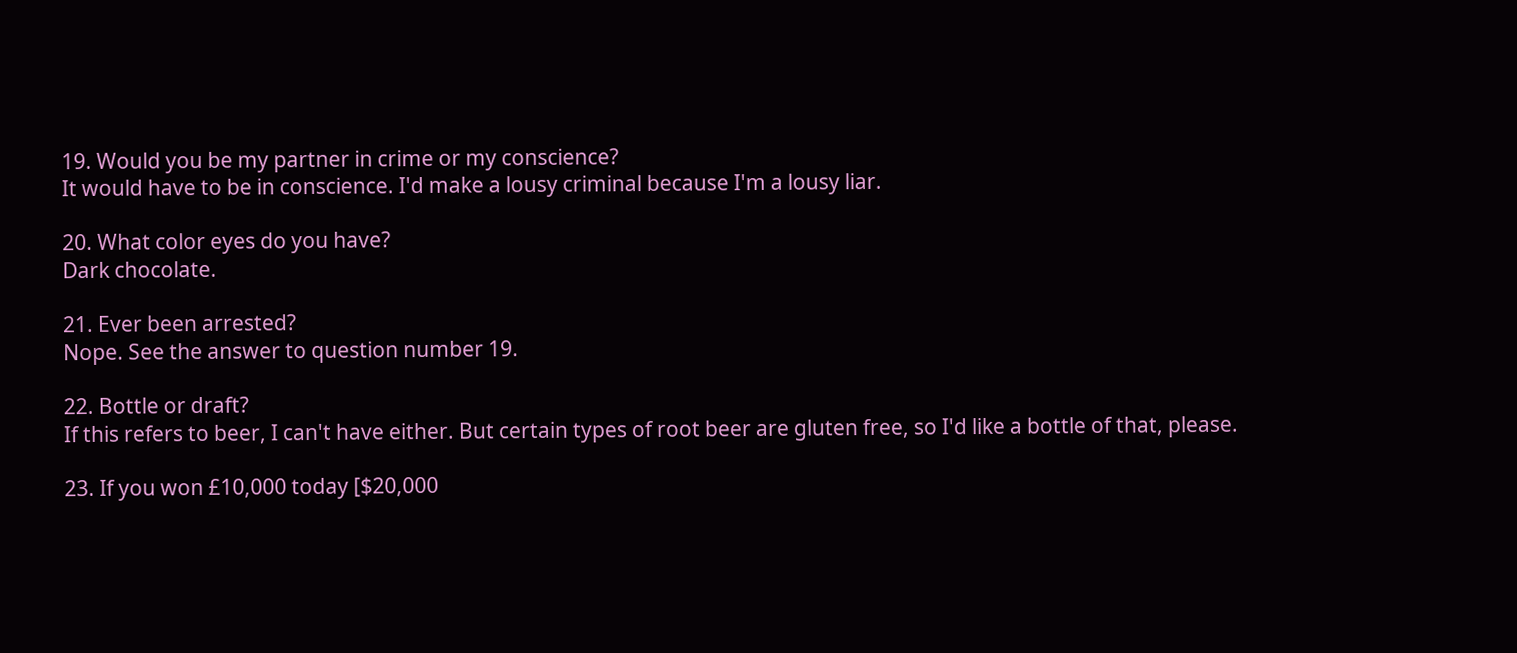19. Would you be my partner in crime or my conscience?
It would have to be in conscience. I'd make a lousy criminal because I'm a lousy liar.

20. What color eyes do you have?
Dark chocolate.

21. Ever been arrested?
Nope. See the answer to question number 19.

22. Bottle or draft?
If this refers to beer, I can't have either. But certain types of root beer are gluten free, so I'd like a bottle of that, please.

23. If you won £10,000 today [$20,000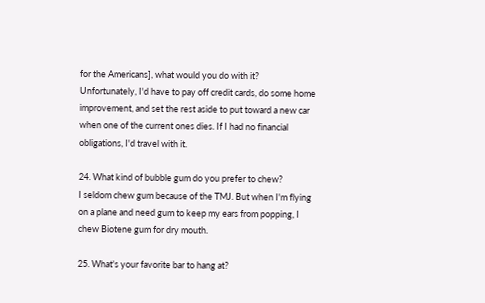for the Americans], what would you do with it?
Unfortunately, I'd have to pay off credit cards, do some home improvement, and set the rest aside to put toward a new car when one of the current ones dies. If I had no financial obligations, I'd travel with it.

24. What kind of bubble gum do you prefer to chew?
I seldom chew gum because of the TMJ. But when I'm flying on a plane and need gum to keep my ears from popping, I chew Biotene gum for dry mouth.

25. What's your favorite bar to hang at?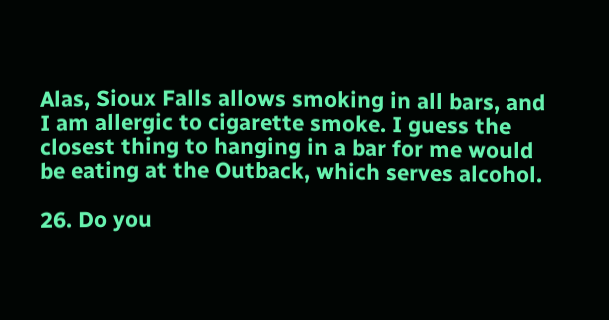Alas, Sioux Falls allows smoking in all bars, and I am allergic to cigarette smoke. I guess the closest thing to hanging in a bar for me would be eating at the Outback, which serves alcohol.

26. Do you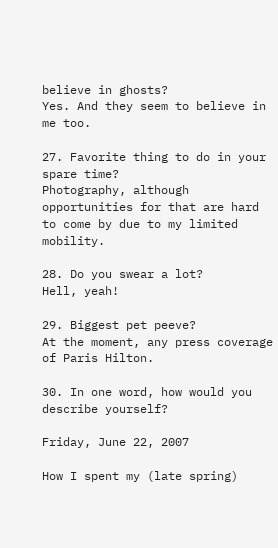believe in ghosts?
Yes. And they seem to believe in me too.

27. Favorite thing to do in your spare time?
Photography, although opportunities for that are hard to come by due to my limited mobility.

28. Do you swear a lot?
Hell, yeah!

29. Biggest pet peeve?
At the moment, any press coverage of Paris Hilton.

30. In one word, how would you describe yourself?

Friday, June 22, 2007

How I spent my (late spring)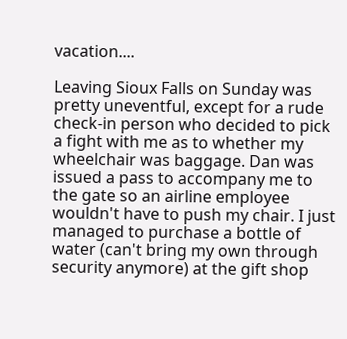vacation....

Leaving Sioux Falls on Sunday was pretty uneventful, except for a rude check-in person who decided to pick a fight with me as to whether my wheelchair was baggage. Dan was issued a pass to accompany me to the gate so an airline employee wouldn't have to push my chair. I just managed to purchase a bottle of water (can't bring my own through security anymore) at the gift shop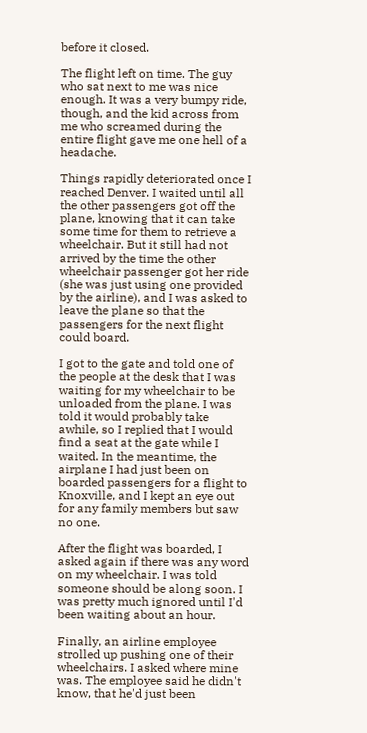before it closed.

The flight left on time. The guy who sat next to me was nice enough. It was a very bumpy ride, though, and the kid across from me who screamed during the entire flight gave me one hell of a headache.

Things rapidly deteriorated once I reached Denver. I waited until all the other passengers got off the plane, knowing that it can take some time for them to retrieve a wheelchair. But it still had not arrived by the time the other wheelchair passenger got her ride (she was just using one provided by the airline), and I was asked to leave the plane so that the passengers for the next flight could board.

I got to the gate and told one of the people at the desk that I was waiting for my wheelchair to be unloaded from the plane. I was told it would probably take awhile, so I replied that I would find a seat at the gate while I waited. In the meantime, the airplane I had just been on boarded passengers for a flight to Knoxville, and I kept an eye out for any family members but saw no one.

After the flight was boarded, I asked again if there was any word on my wheelchair. I was told someone should be along soon. I was pretty much ignored until I'd been waiting about an hour.

Finally, an airline employee strolled up pushing one of their wheelchairs. I asked where mine was. The employee said he didn't know, that he'd just been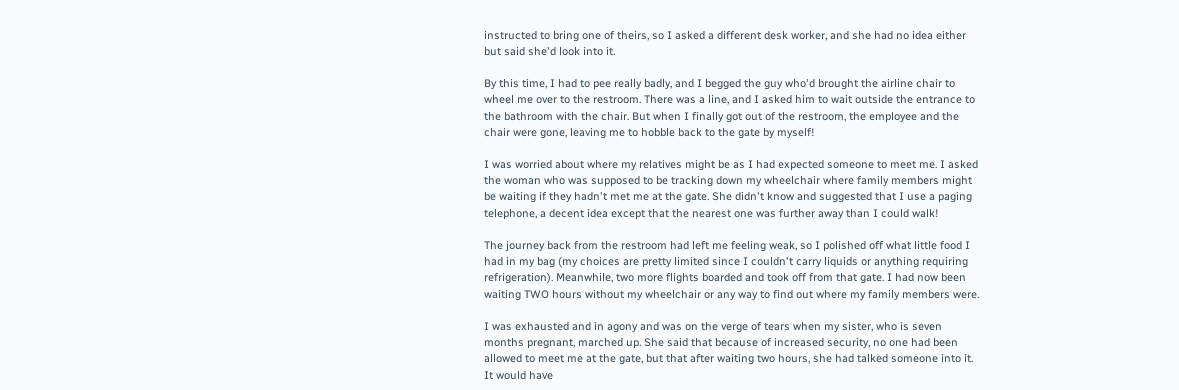instructed to bring one of theirs, so I asked a different desk worker, and she had no idea either but said she'd look into it.

By this time, I had to pee really badly, and I begged the guy who'd brought the airline chair to wheel me over to the restroom. There was a line, and I asked him to wait outside the entrance to the bathroom with the chair. But when I finally got out of the restroom, the employee and the chair were gone, leaving me to hobble back to the gate by myself!

I was worried about where my relatives might be as I had expected someone to meet me. I asked the woman who was supposed to be tracking down my wheelchair where family members might be waiting if they hadn't met me at the gate. She didn't know and suggested that I use a paging telephone, a decent idea except that the nearest one was further away than I could walk!

The journey back from the restroom had left me feeling weak, so I polished off what little food I had in my bag (my choices are pretty limited since I couldn't carry liquids or anything requiring refrigeration). Meanwhile, two more flights boarded and took off from that gate. I had now been waiting TWO hours without my wheelchair or any way to find out where my family members were.

I was exhausted and in agony and was on the verge of tears when my sister, who is seven months pregnant, marched up. She said that because of increased security, no one had been allowed to meet me at the gate, but that after waiting two hours, she had talked someone into it. It would have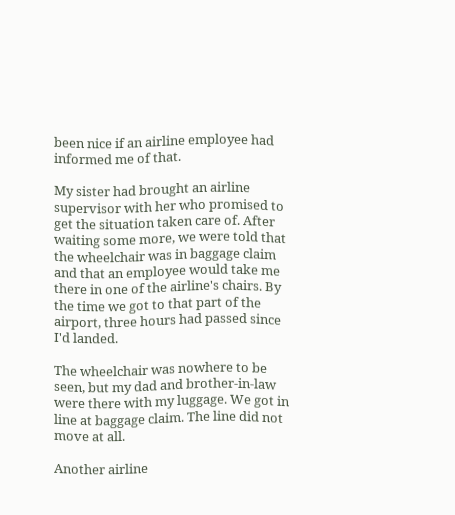been nice if an airline employee had informed me of that.

My sister had brought an airline supervisor with her who promised to get the situation taken care of. After waiting some more, we were told that the wheelchair was in baggage claim and that an employee would take me there in one of the airline's chairs. By the time we got to that part of the airport, three hours had passed since I'd landed.

The wheelchair was nowhere to be seen, but my dad and brother-in-law were there with my luggage. We got in line at baggage claim. The line did not move at all.

Another airline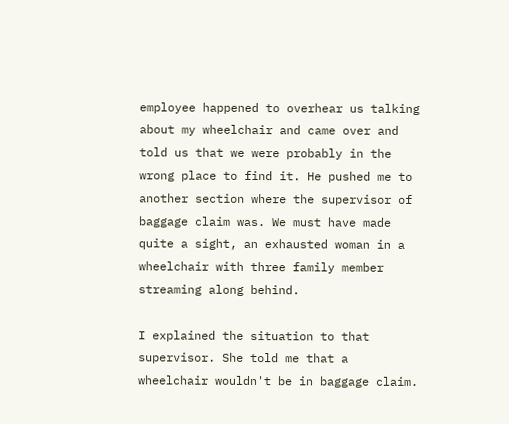employee happened to overhear us talking about my wheelchair and came over and told us that we were probably in the wrong place to find it. He pushed me to another section where the supervisor of baggage claim was. We must have made quite a sight, an exhausted woman in a wheelchair with three family member streaming along behind.

I explained the situation to that supervisor. She told me that a wheelchair wouldn't be in baggage claim.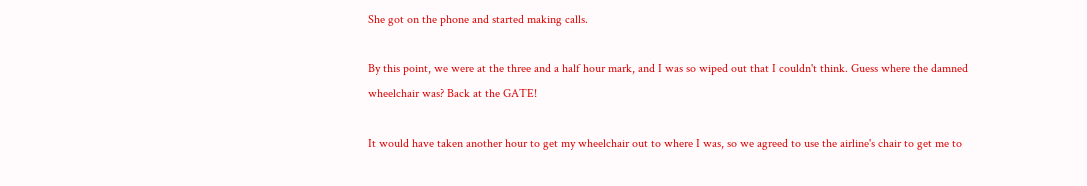She got on the phone and started making calls.

By this point, we were at the three and a half hour mark, and I was so wiped out that I couldn't think. Guess where the damned wheelchair was? Back at the GATE!

It would have taken another hour to get my wheelchair out to where I was, so we agreed to use the airline's chair to get me to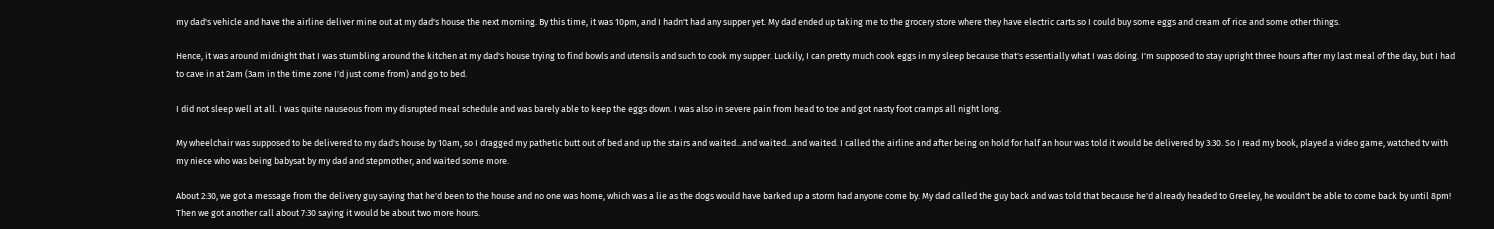my dad's vehicle and have the airline deliver mine out at my dad's house the next morning. By this time, it was 10pm, and I hadn't had any supper yet. My dad ended up taking me to the grocery store where they have electric carts so I could buy some eggs and cream of rice and some other things.

Hence, it was around midnight that I was stumbling around the kitchen at my dad's house trying to find bowls and utensils and such to cook my supper. Luckily, I can pretty much cook eggs in my sleep because that's essentially what I was doing. I'm supposed to stay upright three hours after my last meal of the day, but I had to cave in at 2am (3am in the time zone I'd just come from) and go to bed.

I did not sleep well at all. I was quite nauseous from my disrupted meal schedule and was barely able to keep the eggs down. I was also in severe pain from head to toe and got nasty foot cramps all night long.

My wheelchair was supposed to be delivered to my dad's house by 10am, so I dragged my pathetic butt out of bed and up the stairs and waited...and waited...and waited. I called the airline and after being on hold for half an hour was told it would be delivered by 3:30. So I read my book, played a video game, watched tv with my niece who was being babysat by my dad and stepmother, and waited some more.

About 2:30, we got a message from the delivery guy saying that he'd been to the house and no one was home, which was a lie as the dogs would have barked up a storm had anyone come by. My dad called the guy back and was told that because he'd already headed to Greeley, he wouldn't be able to come back by until 8pm! Then we got another call about 7:30 saying it would be about two more hours.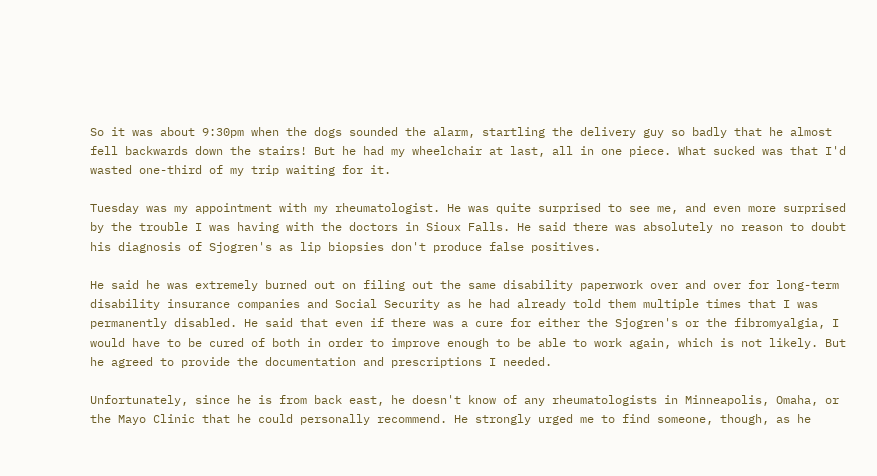So it was about 9:30pm when the dogs sounded the alarm, startling the delivery guy so badly that he almost fell backwards down the stairs! But he had my wheelchair at last, all in one piece. What sucked was that I'd wasted one-third of my trip waiting for it.

Tuesday was my appointment with my rheumatologist. He was quite surprised to see me, and even more surprised by the trouble I was having with the doctors in Sioux Falls. He said there was absolutely no reason to doubt his diagnosis of Sjogren's as lip biopsies don't produce false positives.

He said he was extremely burned out on filing out the same disability paperwork over and over for long-term disability insurance companies and Social Security as he had already told them multiple times that I was permanently disabled. He said that even if there was a cure for either the Sjogren's or the fibromyalgia, I would have to be cured of both in order to improve enough to be able to work again, which is not likely. But he agreed to provide the documentation and prescriptions I needed.

Unfortunately, since he is from back east, he doesn't know of any rheumatologists in Minneapolis, Omaha, or the Mayo Clinic that he could personally recommend. He strongly urged me to find someone, though, as he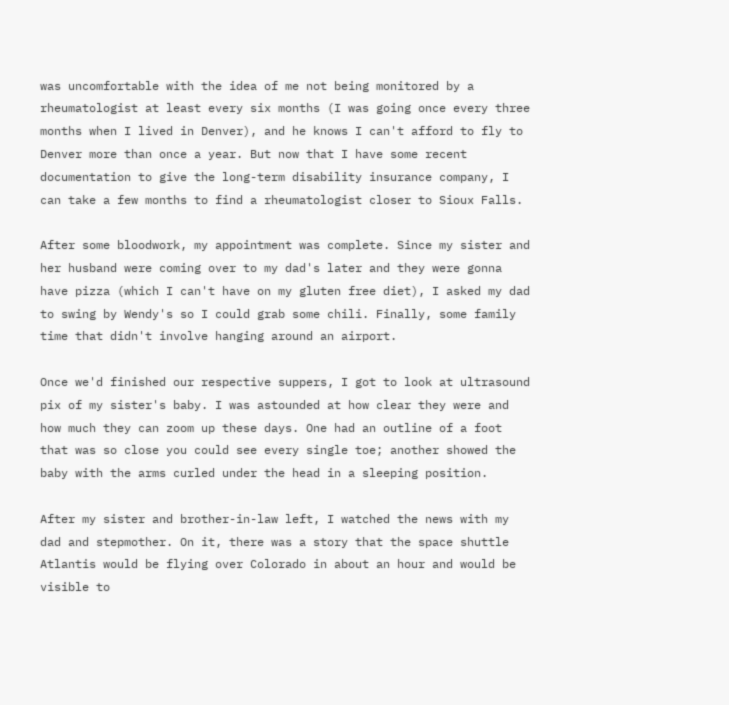was uncomfortable with the idea of me not being monitored by a rheumatologist at least every six months (I was going once every three months when I lived in Denver), and he knows I can't afford to fly to Denver more than once a year. But now that I have some recent documentation to give the long-term disability insurance company, I can take a few months to find a rheumatologist closer to Sioux Falls.

After some bloodwork, my appointment was complete. Since my sister and her husband were coming over to my dad's later and they were gonna have pizza (which I can't have on my gluten free diet), I asked my dad to swing by Wendy's so I could grab some chili. Finally, some family time that didn't involve hanging around an airport.

Once we'd finished our respective suppers, I got to look at ultrasound pix of my sister's baby. I was astounded at how clear they were and how much they can zoom up these days. One had an outline of a foot that was so close you could see every single toe; another showed the baby with the arms curled under the head in a sleeping position.

After my sister and brother-in-law left, I watched the news with my dad and stepmother. On it, there was a story that the space shuttle Atlantis would be flying over Colorado in about an hour and would be visible to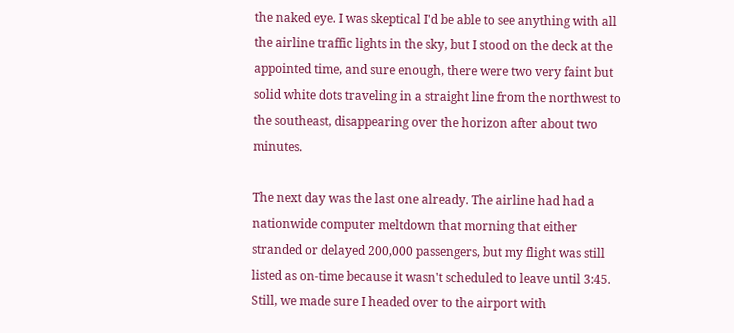the naked eye. I was skeptical I'd be able to see anything with all the airline traffic lights in the sky, but I stood on the deck at the appointed time, and sure enough, there were two very faint but solid white dots traveling in a straight line from the northwest to the southeast, disappearing over the horizon after about two minutes.

The next day was the last one already. The airline had had a nationwide computer meltdown that morning that either stranded or delayed 200,000 passengers, but my flight was still listed as on-time because it wasn't scheduled to leave until 3:45. Still, we made sure I headed over to the airport with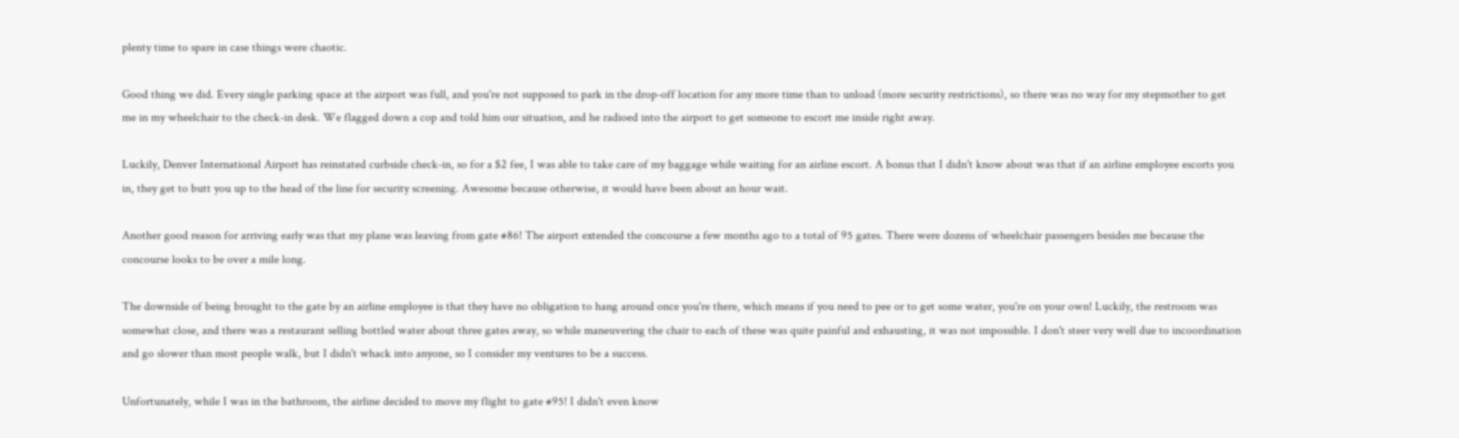plenty time to spare in case things were chaotic.

Good thing we did. Every single parking space at the airport was full, and you're not supposed to park in the drop-off location for any more time than to unload (more security restrictions), so there was no way for my stepmother to get me in my wheelchair to the check-in desk. We flagged down a cop and told him our situation, and he radioed into the airport to get someone to escort me inside right away.

Luckily, Denver International Airport has reinstated curbside check-in, so for a $2 fee, I was able to take care of my baggage while waiting for an airline escort. A bonus that I didn't know about was that if an airline employee escorts you in, they get to butt you up to the head of the line for security screening. Awesome because otherwise, it would have been about an hour wait.

Another good reason for arriving early was that my plane was leaving from gate #86! The airport extended the concourse a few months ago to a total of 95 gates. There were dozens of wheelchair passengers besides me because the concourse looks to be over a mile long.

The downside of being brought to the gate by an airline employee is that they have no obligation to hang around once you're there, which means if you need to pee or to get some water, you're on your own! Luckily, the restroom was somewhat close, and there was a restaurant selling bottled water about three gates away, so while maneuvering the chair to each of these was quite painful and exhausting, it was not impossible. I don't steer very well due to incoordination and go slower than most people walk, but I didn't whack into anyone, so I consider my ventures to be a success.

Unfortunately, while I was in the bathroom, the airline decided to move my flight to gate #95! I didn't even know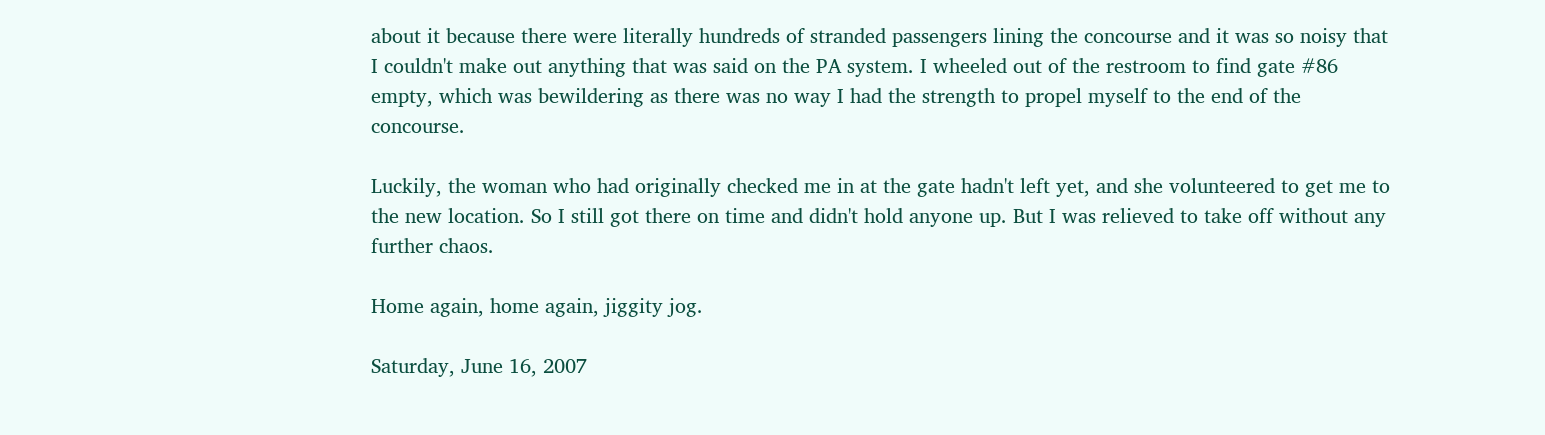about it because there were literally hundreds of stranded passengers lining the concourse and it was so noisy that I couldn't make out anything that was said on the PA system. I wheeled out of the restroom to find gate #86 empty, which was bewildering as there was no way I had the strength to propel myself to the end of the concourse.

Luckily, the woman who had originally checked me in at the gate hadn't left yet, and she volunteered to get me to the new location. So I still got there on time and didn't hold anyone up. But I was relieved to take off without any further chaos.

Home again, home again, jiggity jog.

Saturday, June 16, 2007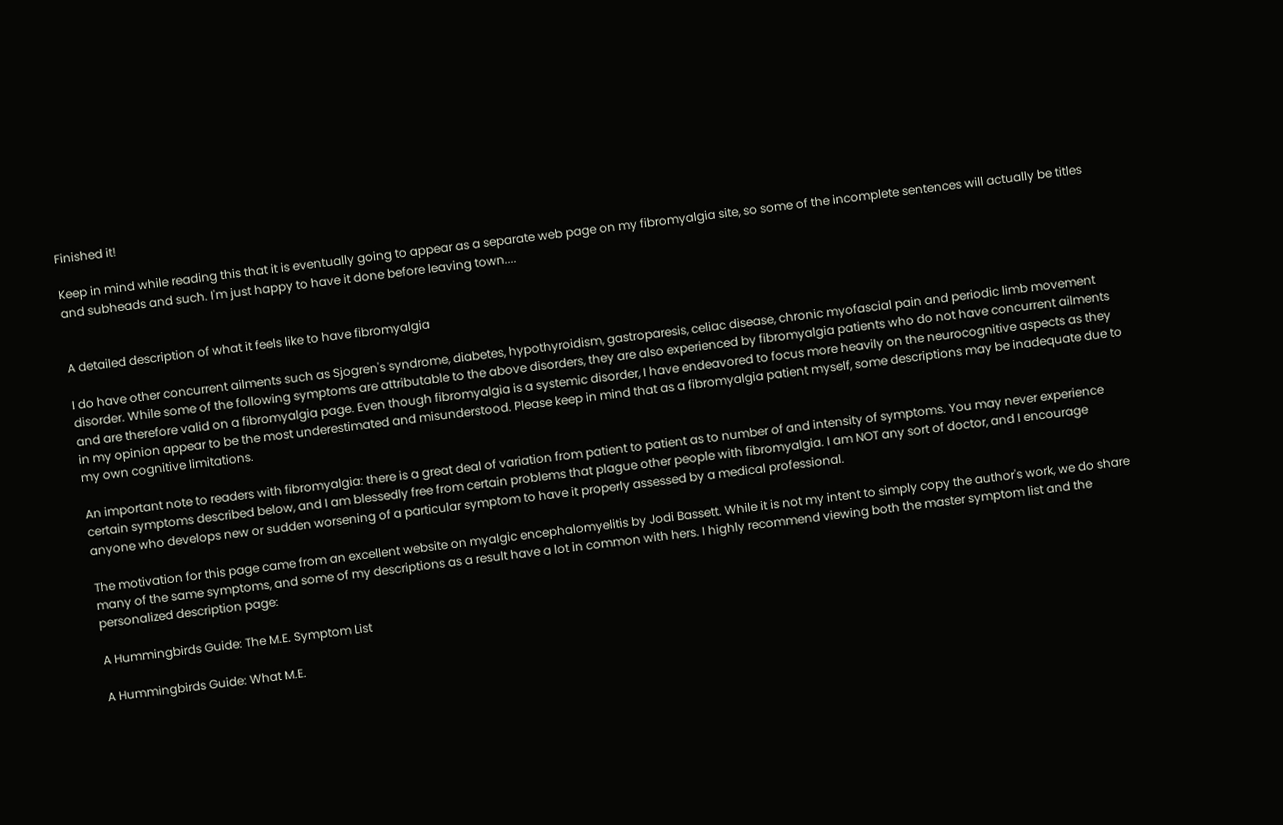Finished it!

Keep in mind while reading this that it is eventually going to appear as a separate web page on my fibromyalgia site, so some of the incomplete sentences will actually be titles and subheads and such. I'm just happy to have it done before leaving town....


A detailed description of what it feels like to have fibromyalgia

I do have other concurrent ailments such as Sjogren's syndrome, diabetes, hypothyroidism, gastroparesis, celiac disease, chronic myofascial pain and periodic limb movement disorder. While some of the following symptoms are attributable to the above disorders, they are also experienced by fibromyalgia patients who do not have concurrent ailments and are therefore valid on a fibromyalgia page. Even though fibromyalgia is a systemic disorder, I have endeavored to focus more heavily on the neurocognitive aspects as they in my opinion appear to be the most underestimated and misunderstood. Please keep in mind that as a fibromyalgia patient myself, some descriptions may be inadequate due to my own cognitive limitations.

An important note to readers with fibromyalgia: there is a great deal of variation from patient to patient as to number of and intensity of symptoms. You may never experience certain symptoms described below, and I am blessedly free from certain problems that plague other people with fibromyalgia. I am NOT any sort of doctor, and I encourage anyone who develops new or sudden worsening of a particular symptom to have it properly assessed by a medical professional.

The motivation for this page came from an excellent website on myalgic encephalomyelitis by Jodi Bassett. While it is not my intent to simply copy the author's work, we do share many of the same symptoms, and some of my descriptions as a result have a lot in common with hers. I highly recommend viewing both the master symptom list and the personalized description page:

A Hummingbirds Guide: The M.E. Symptom List

A Hummingbirds Guide: What M.E.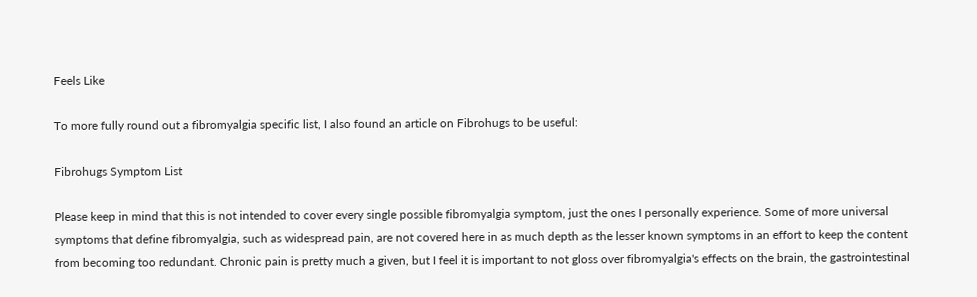Feels Like

To more fully round out a fibromyalgia specific list, I also found an article on Fibrohugs to be useful:

Fibrohugs Symptom List

Please keep in mind that this is not intended to cover every single possible fibromyalgia symptom, just the ones I personally experience. Some of more universal symptoms that define fibromyalgia, such as widespread pain, are not covered here in as much depth as the lesser known symptoms in an effort to keep the content from becoming too redundant. Chronic pain is pretty much a given, but I feel it is important to not gloss over fibromyalgia's effects on the brain, the gastrointestinal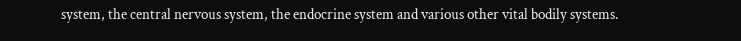system, the central nervous system, the endocrine system and various other vital bodily systems.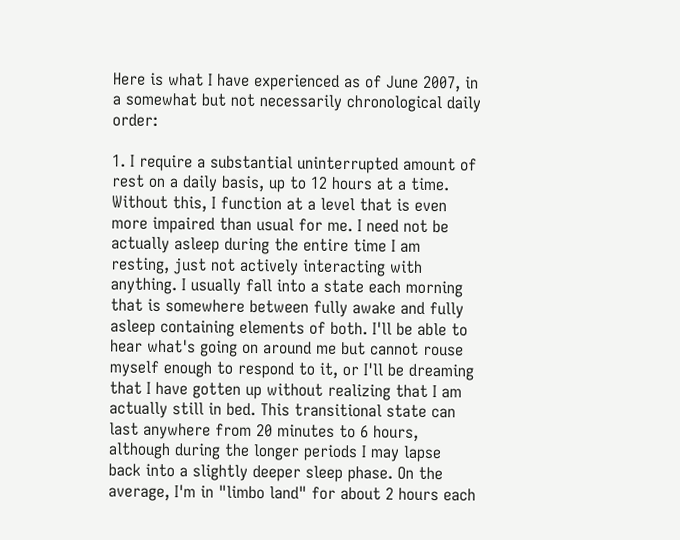Here is what I have experienced as of June 2007, in a somewhat but not necessarily chronological daily order:

1. I require a substantial uninterrupted amount of rest on a daily basis, up to 12 hours at a time. Without this, I function at a level that is even more impaired than usual for me. I need not be actually asleep during the entire time I am resting, just not actively interacting with anything. I usually fall into a state each morning that is somewhere between fully awake and fully asleep containing elements of both. I'll be able to hear what's going on around me but cannot rouse myself enough to respond to it, or I'll be dreaming that I have gotten up without realizing that I am actually still in bed. This transitional state can last anywhere from 20 minutes to 6 hours, although during the longer periods I may lapse back into a slightly deeper sleep phase. On the average, I'm in "limbo land" for about 2 hours each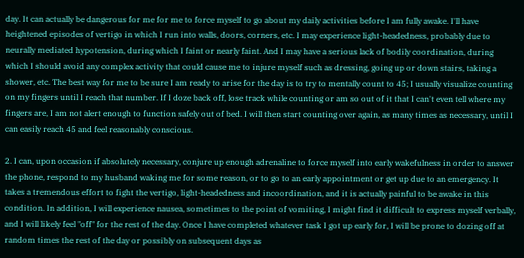day. It can actually be dangerous for me for me to force myself to go about my daily activities before I am fully awake. I'll have heightened episodes of vertigo in which I run into walls, doors, corners, etc. I may experience light-headedness, probably due to neurally mediated hypotension, during which I faint or nearly faint. And I may have a serious lack of bodily coordination, during which I should avoid any complex activity that could cause me to injure myself such as dressing, going up or down stairs, taking a shower, etc. The best way for me to be sure I am ready to arise for the day is to try to mentally count to 45; I usually visualize counting on my fingers until I reach that number. If I doze back off, lose track while counting or am so out of it that I can't even tell where my fingers are, I am not alert enough to function safely out of bed. I will then start counting over again, as many times as necessary, until I can easily reach 45 and feel reasonably conscious.

2. I can, upon occasion if absolutely necessary, conjure up enough adrenaline to force myself into early wakefulness in order to answer the phone, respond to my husband waking me for some reason, or to go to an early appointment or get up due to an emergency. It takes a tremendous effort to fight the vertigo, light-headedness and incoordination, and it is actually painful to be awake in this condition. In addition, I will experience nausea, sometimes to the point of vomiting, I might find it difficult to express myself verbally, and I will likely feel "off" for the rest of the day. Once I have completed whatever task I got up early for, I will be prone to dozing off at random times the rest of the day or possibly on subsequent days as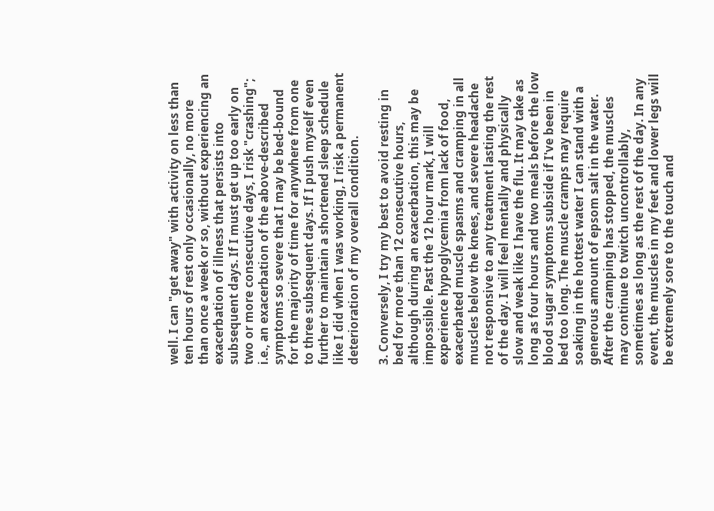well. I can "get away" with activity on less than ten hours of rest only occasionally, no more than once a week or so, without experiencing an exacerbation of illness that persists into subsequent days. If I must get up too early on two or more consecutive days, I risk "crashing"; i.e., an exacerbation of the above-described symptoms so severe that I may be bed-bound for the majority of time for anywhere from one to three subsequent days. If I push myself even further to maintain a shortened sleep schedule like I did when I was working, I risk a permanent deterioration of my overall condition.

3. Conversely, I try my best to avoid resting in bed for more than 12 consecutive hours, although during an exacerbation, this may be impossible. Past the 12 hour mark, I will experience hypoglycemia from lack of food, exacerbated muscle spasms and cramping in all muscles below the knees, and severe headache not responsive to any treatment lasting the rest of the day. I will feel mentally and physically slow and weak like I have the flu. It may take as long as four hours and two meals before the low blood sugar symptoms subside if I've been in bed too long. The muscle cramps may require soaking in the hottest water I can stand with a generous amount of epsom salt in the water. After the cramping has stopped, the muscles may continue to twitch uncontrollably, sometimes as long as the rest of the day. In any event, the muscles in my feet and lower legs will be extremely sore to the touch and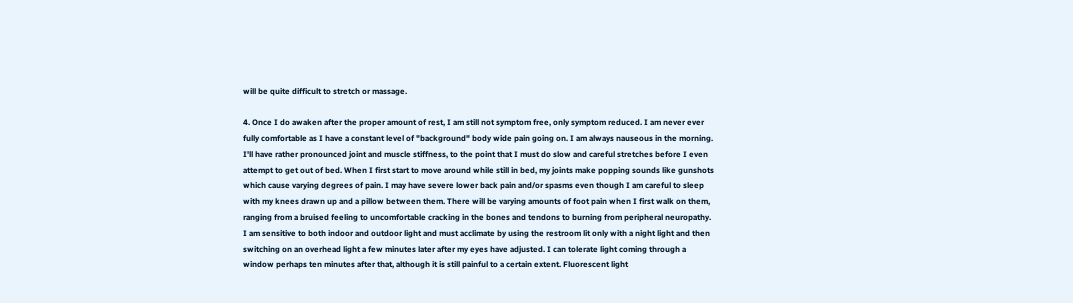will be quite difficult to stretch or massage.

4. Once I do awaken after the proper amount of rest, I am still not symptom free, only symptom reduced. I am never ever fully comfortable as I have a constant level of "background" body wide pain going on. I am always nauseous in the morning. I'll have rather pronounced joint and muscle stiffness, to the point that I must do slow and careful stretches before I even attempt to get out of bed. When I first start to move around while still in bed, my joints make popping sounds like gunshots which cause varying degrees of pain. I may have severe lower back pain and/or spasms even though I am careful to sleep with my knees drawn up and a pillow between them. There will be varying amounts of foot pain when I first walk on them, ranging from a bruised feeling to uncomfortable cracking in the bones and tendons to burning from peripheral neuropathy. I am sensitive to both indoor and outdoor light and must acclimate by using the restroom lit only with a night light and then switching on an overhead light a few minutes later after my eyes have adjusted. I can tolerate light coming through a window perhaps ten minutes after that, although it is still painful to a certain extent. Fluorescent light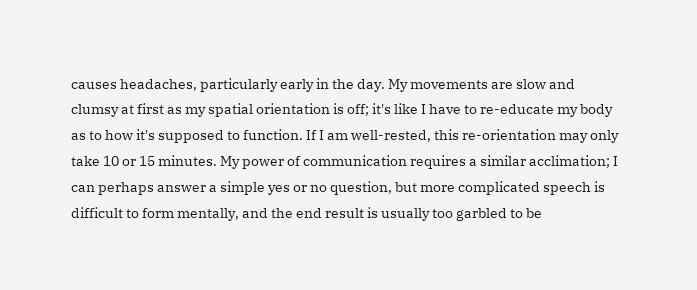causes headaches, particularly early in the day. My movements are slow and clumsy at first as my spatial orientation is off; it's like I have to re-educate my body as to how it's supposed to function. If I am well-rested, this re-orientation may only take 10 or 15 minutes. My power of communication requires a similar acclimation; I can perhaps answer a simple yes or no question, but more complicated speech is difficult to form mentally, and the end result is usually too garbled to be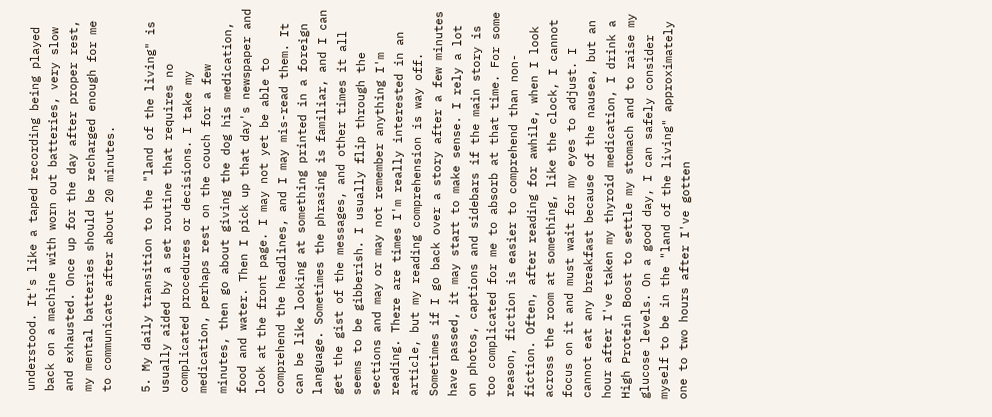understood. It's like a taped recording being played back on a machine with worn out batteries, very slow and exhausted. Once up for the day after proper rest, my mental batteries should be recharged enough for me to communicate after about 20 minutes.

5. My daily transition to the "land of the living" is usually aided by a set routine that requires no complicated procedures or decisions. I take my medication, perhaps rest on the couch for a few minutes, then go about giving the dog his medication, food and water. Then I pick up that day's newspaper and look at the front page. I may not yet be able to comprehend the headlines, and I may mis-read them. It can be like looking at something printed in a foreign language. Sometimes the phrasing is familiar, and I can get the gist of the messages, and other times it all seems to be gibberish. I usually flip through the sections and may or may not remember anything I'm reading. There are times I'm really interested in an article, but my reading comprehension is way off. Sometimes if I go back over a story after a few minutes have passed, it may start to make sense. I rely a lot on photos, captions and sidebars if the main story is too complicated for me to absorb at that time. For some reason, fiction is easier to comprehend than non-fiction. Often, after reading for awhile, when I look across the room at something, like the clock, I cannot focus on it and must wait for my eyes to adjust. I cannot eat any breakfast because of the nausea, but an hour after I've taken my thyroid medication, I drink a High Protein Boost to settle my stomach and to raise my glucose levels. On a good day, I can safely consider myself to be in the "land of the living" approximately one to two hours after I've gotten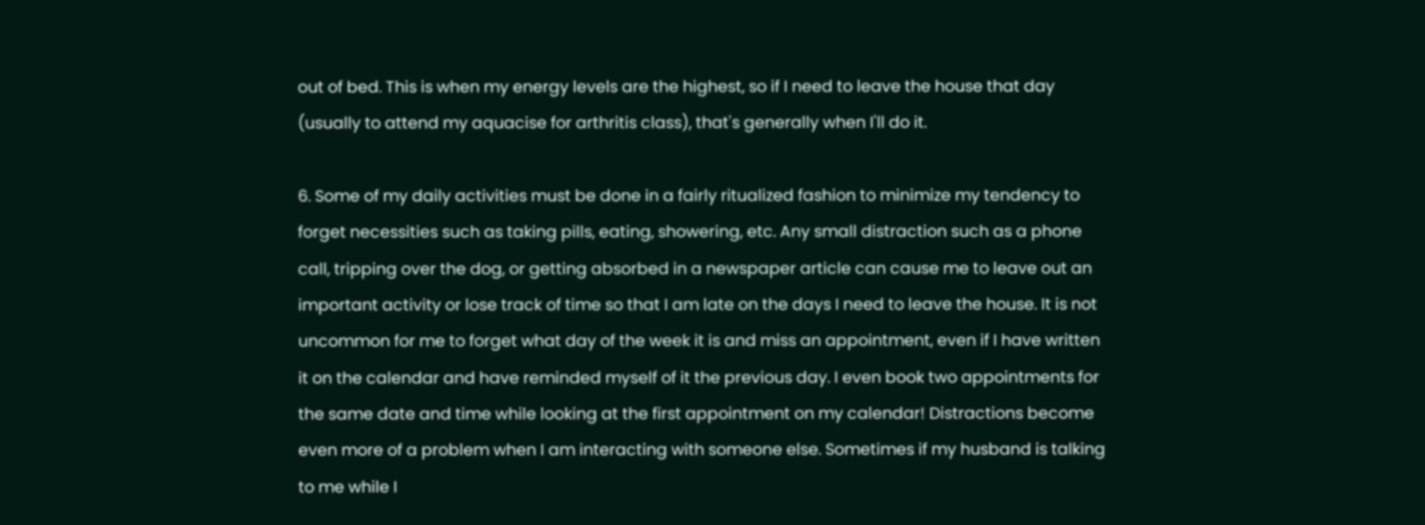out of bed. This is when my energy levels are the highest, so if I need to leave the house that day (usually to attend my aquacise for arthritis class), that's generally when I'll do it.

6. Some of my daily activities must be done in a fairly ritualized fashion to minimize my tendency to forget necessities such as taking pills, eating, showering, etc. Any small distraction such as a phone call, tripping over the dog, or getting absorbed in a newspaper article can cause me to leave out an important activity or lose track of time so that I am late on the days I need to leave the house. It is not uncommon for me to forget what day of the week it is and miss an appointment, even if I have written it on the calendar and have reminded myself of it the previous day. I even book two appointments for the same date and time while looking at the first appointment on my calendar! Distractions become even more of a problem when I am interacting with someone else. Sometimes if my husband is talking to me while I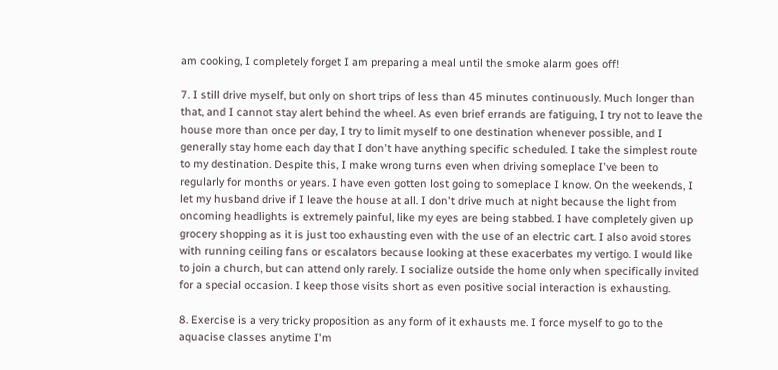am cooking, I completely forget I am preparing a meal until the smoke alarm goes off!

7. I still drive myself, but only on short trips of less than 45 minutes continuously. Much longer than that, and I cannot stay alert behind the wheel. As even brief errands are fatiguing, I try not to leave the house more than once per day, I try to limit myself to one destination whenever possible, and I generally stay home each day that I don't have anything specific scheduled. I take the simplest route to my destination. Despite this, I make wrong turns even when driving someplace I've been to regularly for months or years. I have even gotten lost going to someplace I know. On the weekends, I let my husband drive if I leave the house at all. I don't drive much at night because the light from oncoming headlights is extremely painful, like my eyes are being stabbed. I have completely given up grocery shopping as it is just too exhausting even with the use of an electric cart. I also avoid stores with running ceiling fans or escalators because looking at these exacerbates my vertigo. I would like to join a church, but can attend only rarely. I socialize outside the home only when specifically invited for a special occasion. I keep those visits short as even positive social interaction is exhausting.

8. Exercise is a very tricky proposition as any form of it exhausts me. I force myself to go to the aquacise classes anytime I'm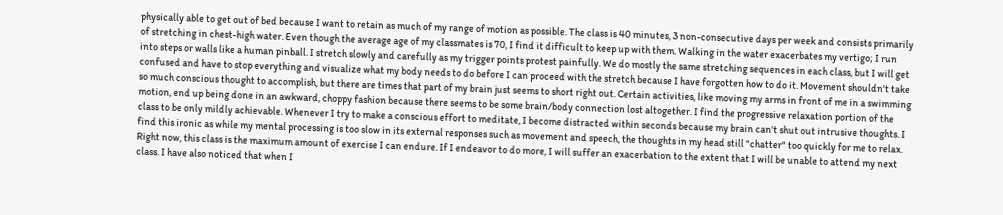physically able to get out of bed because I want to retain as much of my range of motion as possible. The class is 40 minutes, 3 non-consecutive days per week and consists primarily of stretching in chest-high water. Even though the average age of my classmates is 70, I find it difficult to keep up with them. Walking in the water exacerbates my vertigo; I run into steps or walls like a human pinball. I stretch slowly and carefully as my trigger points protest painfully. We do mostly the same stretching sequences in each class, but I will get confused and have to stop everything and visualize what my body needs to do before I can proceed with the stretch because I have forgotten how to do it. Movement shouldn't take so much conscious thought to accomplish, but there are times that part of my brain just seems to short right out. Certain activities, like moving my arms in front of me in a swimming motion, end up being done in an awkward, choppy fashion because there seems to be some brain/body connection lost altogether. I find the progressive relaxation portion of the class to be only mildly achievable. Whenever I try to make a conscious effort to meditate, I become distracted within seconds because my brain can't shut out intrusive thoughts. I find this ironic as while my mental processing is too slow in its external responses such as movement and speech, the thoughts in my head still "chatter" too quickly for me to relax. Right now, this class is the maximum amount of exercise I can endure. If I endeavor to do more, I will suffer an exacerbation to the extent that I will be unable to attend my next class. I have also noticed that when I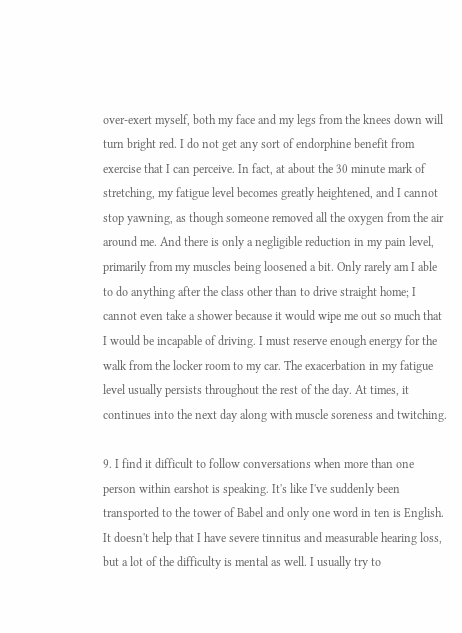over-exert myself, both my face and my legs from the knees down will turn bright red. I do not get any sort of endorphine benefit from exercise that I can perceive. In fact, at about the 30 minute mark of stretching, my fatigue level becomes greatly heightened, and I cannot stop yawning, as though someone removed all the oxygen from the air around me. And there is only a negligible reduction in my pain level, primarily from my muscles being loosened a bit. Only rarely am I able to do anything after the class other than to drive straight home; I cannot even take a shower because it would wipe me out so much that I would be incapable of driving. I must reserve enough energy for the walk from the locker room to my car. The exacerbation in my fatigue level usually persists throughout the rest of the day. At times, it continues into the next day along with muscle soreness and twitching.

9. I find it difficult to follow conversations when more than one person within earshot is speaking. It's like I've suddenly been transported to the tower of Babel and only one word in ten is English. It doesn't help that I have severe tinnitus and measurable hearing loss, but a lot of the difficulty is mental as well. I usually try to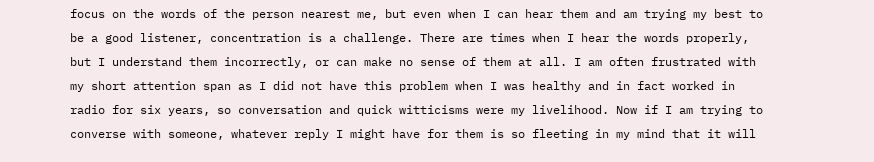focus on the words of the person nearest me, but even when I can hear them and am trying my best to be a good listener, concentration is a challenge. There are times when I hear the words properly, but I understand them incorrectly, or can make no sense of them at all. I am often frustrated with my short attention span as I did not have this problem when I was healthy and in fact worked in radio for six years, so conversation and quick witticisms were my livelihood. Now if I am trying to converse with someone, whatever reply I might have for them is so fleeting in my mind that it will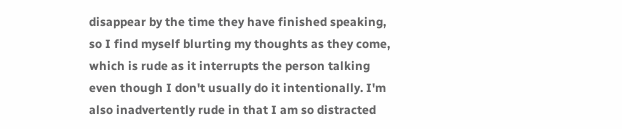disappear by the time they have finished speaking, so I find myself blurting my thoughts as they come, which is rude as it interrupts the person talking even though I don't usually do it intentionally. I'm also inadvertently rude in that I am so distracted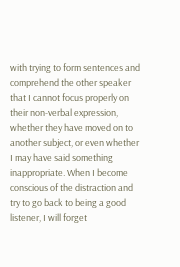with trying to form sentences and comprehend the other speaker that I cannot focus properly on their non-verbal expression, whether they have moved on to another subject, or even whether I may have said something inappropriate. When I become conscious of the distraction and try to go back to being a good listener, I will forget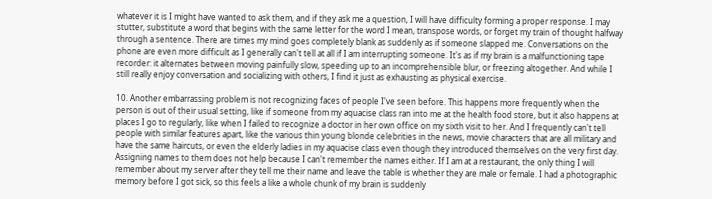whatever it is I might have wanted to ask them, and if they ask me a question, I will have difficulty forming a proper response. I may stutter, substitute a word that begins with the same letter for the word I mean, transpose words, or forget my train of thought halfway through a sentence. There are times my mind goes completely blank as suddenly as if someone slapped me. Conversations on the phone are even more difficult as I generally can't tell at all if I am interrupting someone. It's as if my brain is a malfunctioning tape recorder: it alternates between moving painfully slow, speeding up to an incomprehensible blur, or freezing altogether. And while I still really enjoy conversation and socializing with others, I find it just as exhausting as physical exercise.

10. Another embarrassing problem is not recognizing faces of people I've seen before. This happens more frequently when the person is out of their usual setting, like if someone from my aquacise class ran into me at the health food store, but it also happens at places I go to regularly, like when I failed to recognize a doctor in her own office on my sixth visit to her. And I frequently can't tell people with similar features apart, like the various thin young blonde celebrities in the news, movie characters that are all military and have the same haircuts, or even the elderly ladies in my aquacise class even though they introduced themselves on the very first day. Assigning names to them does not help because I can't remember the names either. If I am at a restaurant, the only thing I will remember about my server after they tell me their name and leave the table is whether they are male or female. I had a photographic memory before I got sick, so this feels a like a whole chunk of my brain is suddenly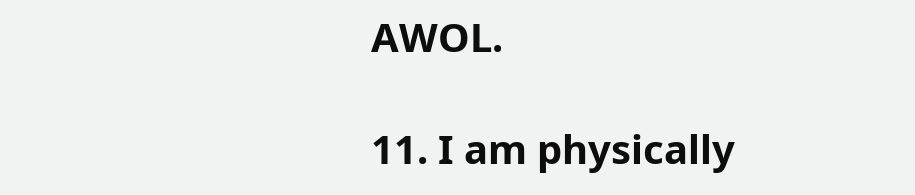AWOL.

11. I am physically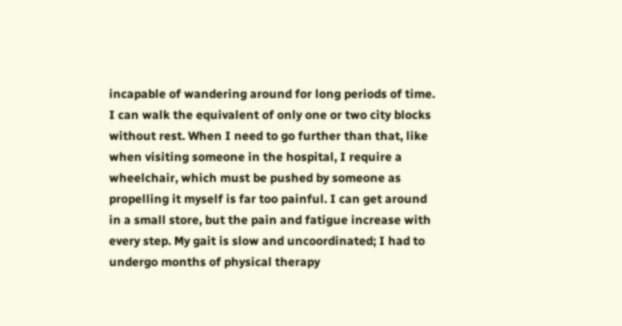incapable of wandering around for long periods of time. I can walk the equivalent of only one or two city blocks without rest. When I need to go further than that, like when visiting someone in the hospital, I require a wheelchair, which must be pushed by someone as propelling it myself is far too painful. I can get around in a small store, but the pain and fatigue increase with every step. My gait is slow and uncoordinated; I had to undergo months of physical therapy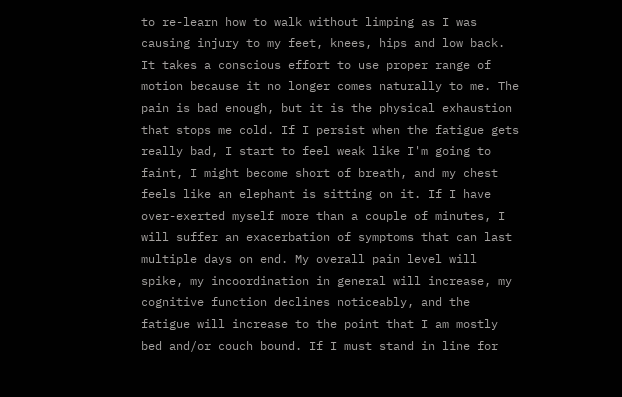to re-learn how to walk without limping as I was causing injury to my feet, knees, hips and low back. It takes a conscious effort to use proper range of motion because it no longer comes naturally to me. The pain is bad enough, but it is the physical exhaustion that stops me cold. If I persist when the fatigue gets really bad, I start to feel weak like I'm going to faint, I might become short of breath, and my chest feels like an elephant is sitting on it. If I have over-exerted myself more than a couple of minutes, I will suffer an exacerbation of symptoms that can last multiple days on end. My overall pain level will spike, my incoordination in general will increase, my cognitive function declines noticeably, and the fatigue will increase to the point that I am mostly bed and/or couch bound. If I must stand in line for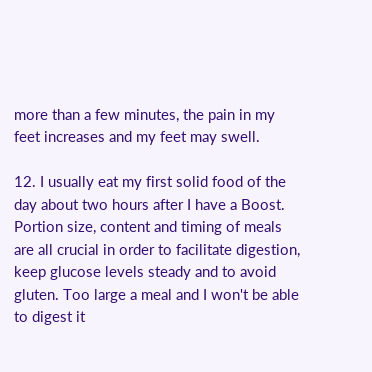more than a few minutes, the pain in my feet increases and my feet may swell.

12. I usually eat my first solid food of the day about two hours after I have a Boost. Portion size, content and timing of meals are all crucial in order to facilitate digestion, keep glucose levels steady and to avoid gluten. Too large a meal and I won't be able to digest it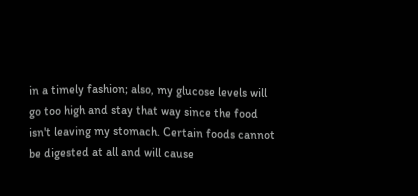in a timely fashion; also, my glucose levels will go too high and stay that way since the food isn't leaving my stomach. Certain foods cannot be digested at all and will cause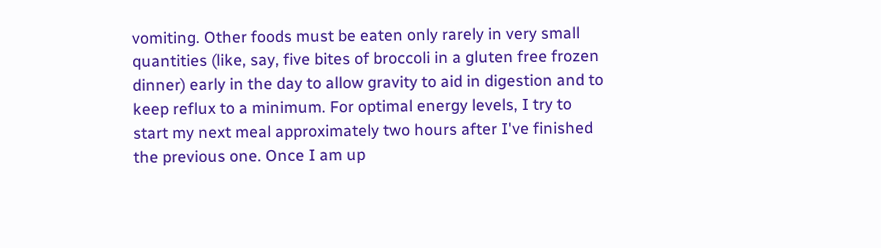vomiting. Other foods must be eaten only rarely in very small quantities (like, say, five bites of broccoli in a gluten free frozen dinner) early in the day to allow gravity to aid in digestion and to keep reflux to a minimum. For optimal energy levels, I try to start my next meal approximately two hours after I've finished the previous one. Once I am up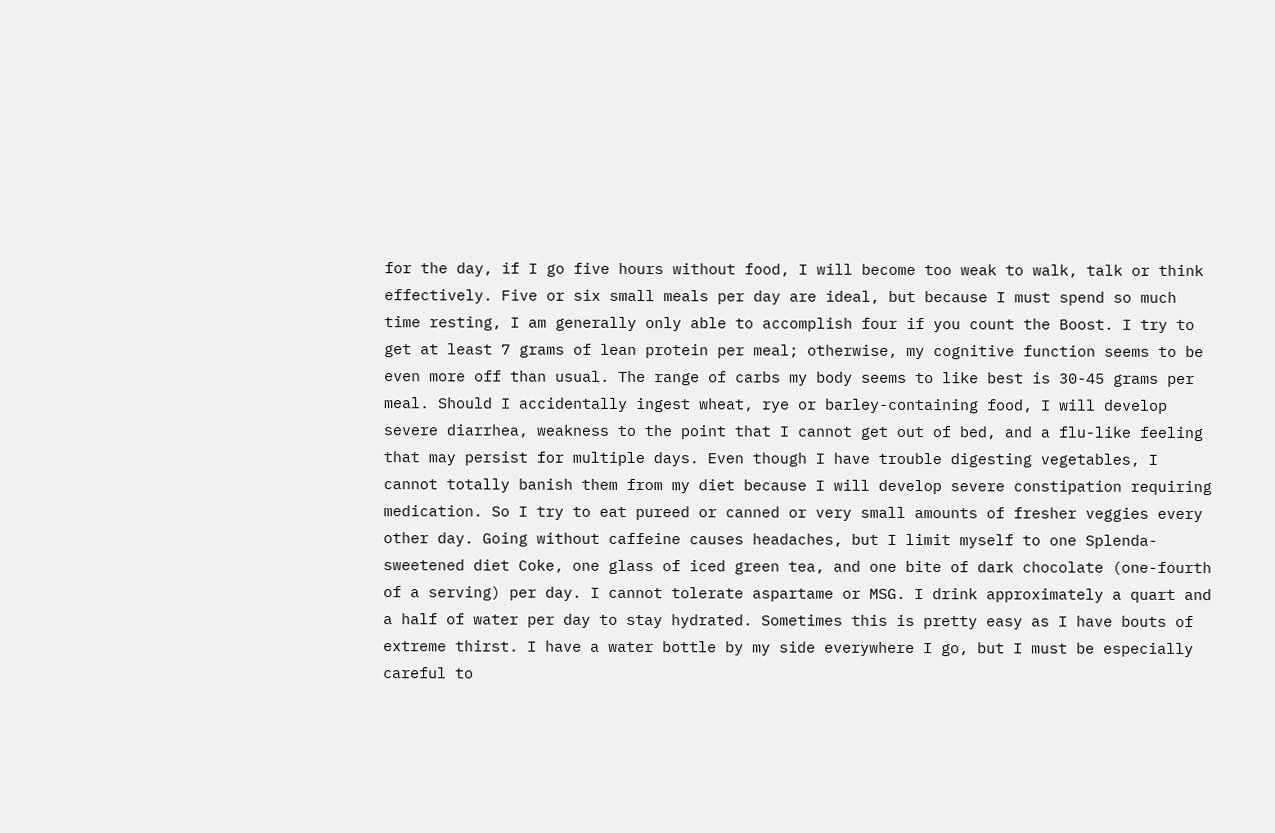for the day, if I go five hours without food, I will become too weak to walk, talk or think effectively. Five or six small meals per day are ideal, but because I must spend so much time resting, I am generally only able to accomplish four if you count the Boost. I try to get at least 7 grams of lean protein per meal; otherwise, my cognitive function seems to be even more off than usual. The range of carbs my body seems to like best is 30-45 grams per meal. Should I accidentally ingest wheat, rye or barley-containing food, I will develop severe diarrhea, weakness to the point that I cannot get out of bed, and a flu-like feeling that may persist for multiple days. Even though I have trouble digesting vegetables, I cannot totally banish them from my diet because I will develop severe constipation requiring medication. So I try to eat pureed or canned or very small amounts of fresher veggies every other day. Going without caffeine causes headaches, but I limit myself to one Splenda-sweetened diet Coke, one glass of iced green tea, and one bite of dark chocolate (one-fourth of a serving) per day. I cannot tolerate aspartame or MSG. I drink approximately a quart and a half of water per day to stay hydrated. Sometimes this is pretty easy as I have bouts of extreme thirst. I have a water bottle by my side everywhere I go, but I must be especially careful to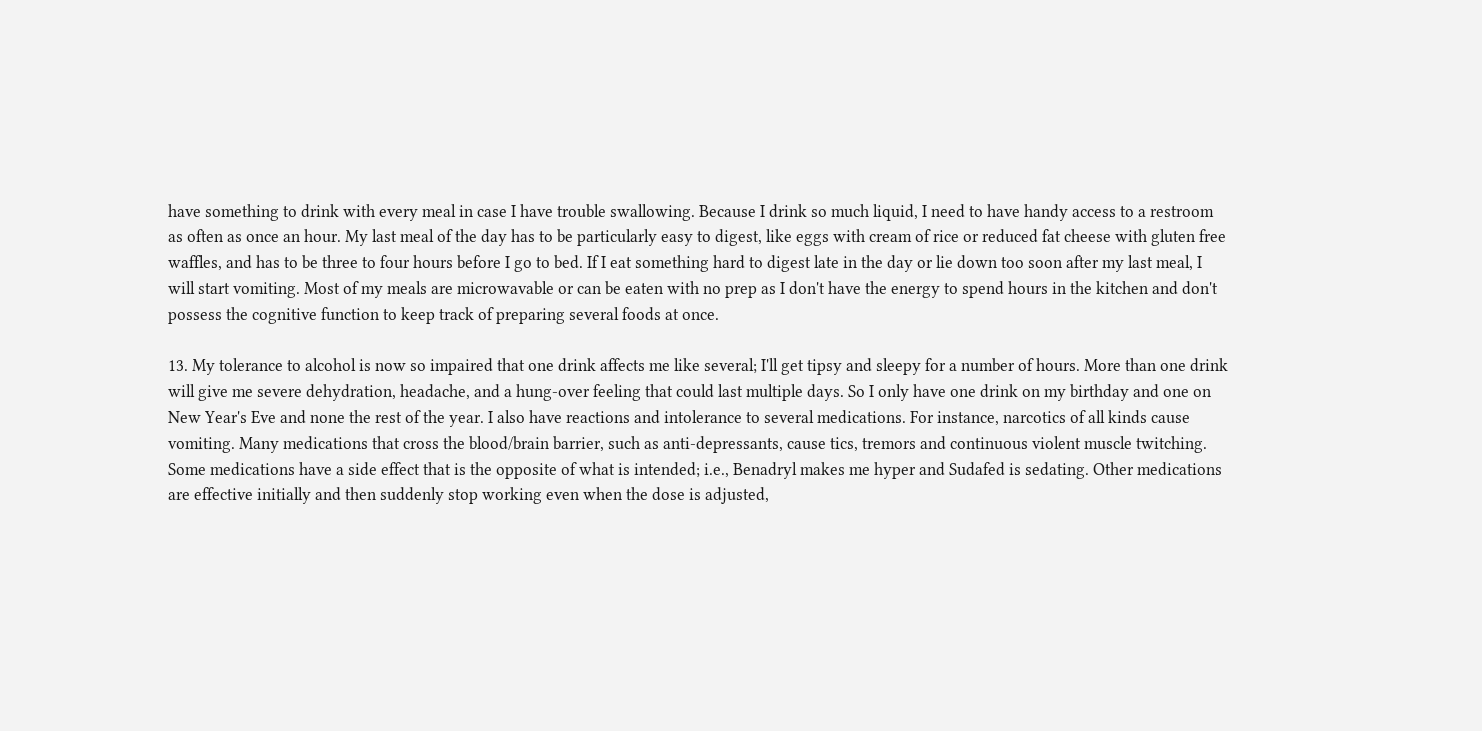have something to drink with every meal in case I have trouble swallowing. Because I drink so much liquid, I need to have handy access to a restroom as often as once an hour. My last meal of the day has to be particularly easy to digest, like eggs with cream of rice or reduced fat cheese with gluten free waffles, and has to be three to four hours before I go to bed. If I eat something hard to digest late in the day or lie down too soon after my last meal, I will start vomiting. Most of my meals are microwavable or can be eaten with no prep as I don't have the energy to spend hours in the kitchen and don't possess the cognitive function to keep track of preparing several foods at once.

13. My tolerance to alcohol is now so impaired that one drink affects me like several; I'll get tipsy and sleepy for a number of hours. More than one drink will give me severe dehydration, headache, and a hung-over feeling that could last multiple days. So I only have one drink on my birthday and one on New Year's Eve and none the rest of the year. I also have reactions and intolerance to several medications. For instance, narcotics of all kinds cause vomiting. Many medications that cross the blood/brain barrier, such as anti-depressants, cause tics, tremors and continuous violent muscle twitching. Some medications have a side effect that is the opposite of what is intended; i.e., Benadryl makes me hyper and Sudafed is sedating. Other medications are effective initially and then suddenly stop working even when the dose is adjusted,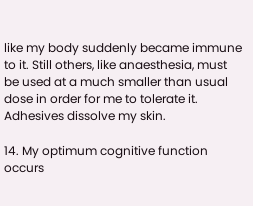like my body suddenly became immune to it. Still others, like anaesthesia, must be used at a much smaller than usual dose in order for me to tolerate it. Adhesives dissolve my skin.

14. My optimum cognitive function occurs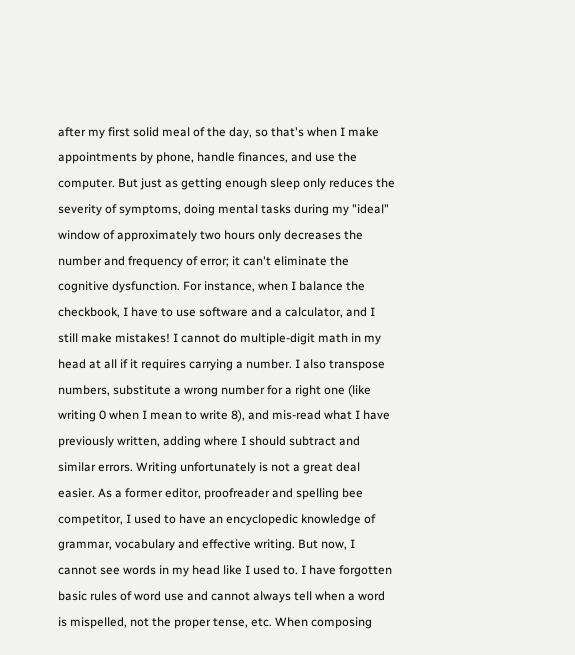after my first solid meal of the day, so that's when I make appointments by phone, handle finances, and use the computer. But just as getting enough sleep only reduces the severity of symptoms, doing mental tasks during my "ideal" window of approximately two hours only decreases the number and frequency of error; it can't eliminate the cognitive dysfunction. For instance, when I balance the checkbook, I have to use software and a calculator, and I still make mistakes! I cannot do multiple-digit math in my head at all if it requires carrying a number. I also transpose numbers, substitute a wrong number for a right one (like writing 0 when I mean to write 8), and mis-read what I have previously written, adding where I should subtract and similar errors. Writing unfortunately is not a great deal easier. As a former editor, proofreader and spelling bee competitor, I used to have an encyclopedic knowledge of grammar, vocabulary and effective writing. But now, I cannot see words in my head like I used to. I have forgotten basic rules of word use and cannot always tell when a word is mispelled, not the proper tense, etc. When composing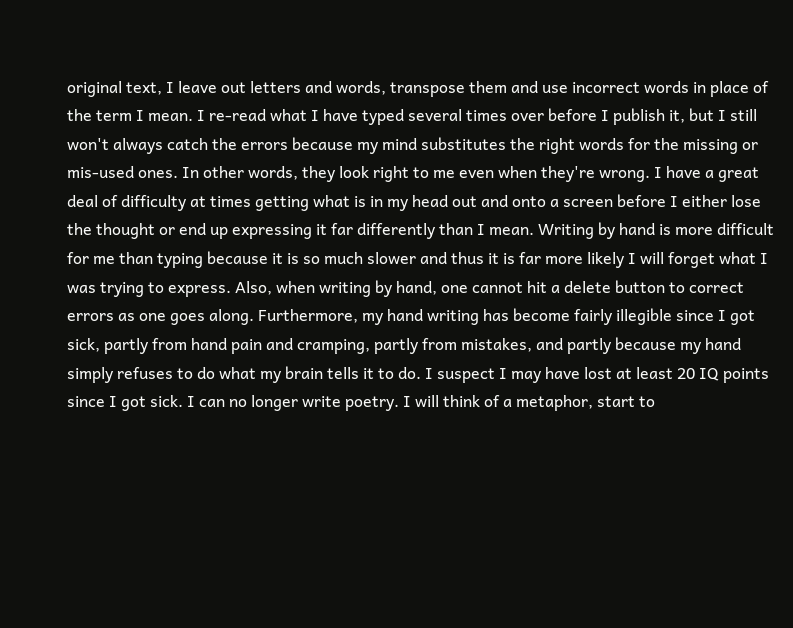original text, I leave out letters and words, transpose them and use incorrect words in place of the term I mean. I re-read what I have typed several times over before I publish it, but I still won't always catch the errors because my mind substitutes the right words for the missing or mis-used ones. In other words, they look right to me even when they're wrong. I have a great deal of difficulty at times getting what is in my head out and onto a screen before I either lose the thought or end up expressing it far differently than I mean. Writing by hand is more difficult for me than typing because it is so much slower and thus it is far more likely I will forget what I was trying to express. Also, when writing by hand, one cannot hit a delete button to correct errors as one goes along. Furthermore, my hand writing has become fairly illegible since I got sick, partly from hand pain and cramping, partly from mistakes, and partly because my hand simply refuses to do what my brain tells it to do. I suspect I may have lost at least 20 IQ points since I got sick. I can no longer write poetry. I will think of a metaphor, start to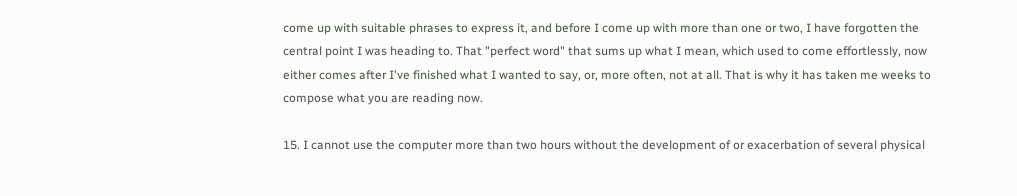come up with suitable phrases to express it, and before I come up with more than one or two, I have forgotten the central point I was heading to. That "perfect word" that sums up what I mean, which used to come effortlessly, now either comes after I've finished what I wanted to say, or, more often, not at all. That is why it has taken me weeks to compose what you are reading now.

15. I cannot use the computer more than two hours without the development of or exacerbation of several physical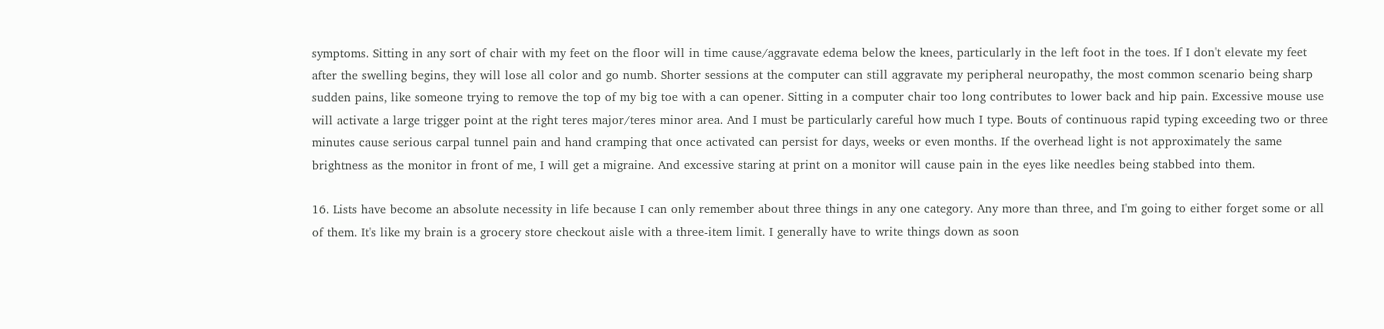symptoms. Sitting in any sort of chair with my feet on the floor will in time cause/aggravate edema below the knees, particularly in the left foot in the toes. If I don't elevate my feet after the swelling begins, they will lose all color and go numb. Shorter sessions at the computer can still aggravate my peripheral neuropathy, the most common scenario being sharp sudden pains, like someone trying to remove the top of my big toe with a can opener. Sitting in a computer chair too long contributes to lower back and hip pain. Excessive mouse use will activate a large trigger point at the right teres major/teres minor area. And I must be particularly careful how much I type. Bouts of continuous rapid typing exceeding two or three minutes cause serious carpal tunnel pain and hand cramping that once activated can persist for days, weeks or even months. If the overhead light is not approximately the same brightness as the monitor in front of me, I will get a migraine. And excessive staring at print on a monitor will cause pain in the eyes like needles being stabbed into them.

16. Lists have become an absolute necessity in life because I can only remember about three things in any one category. Any more than three, and I'm going to either forget some or all of them. It's like my brain is a grocery store checkout aisle with a three-item limit. I generally have to write things down as soon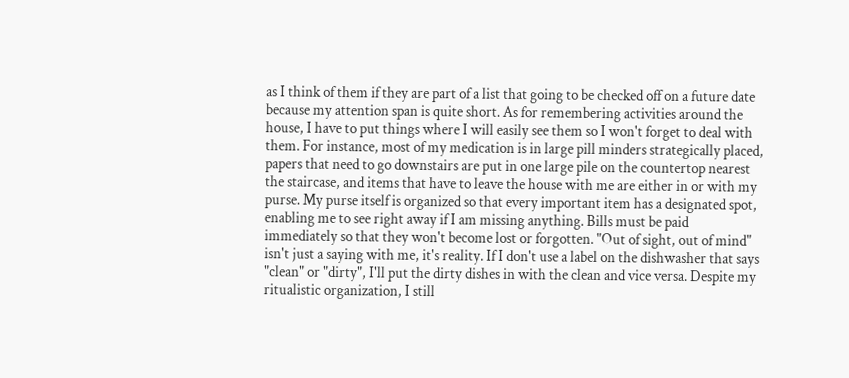as I think of them if they are part of a list that going to be checked off on a future date because my attention span is quite short. As for remembering activities around the house, I have to put things where I will easily see them so I won't forget to deal with them. For instance, most of my medication is in large pill minders strategically placed, papers that need to go downstairs are put in one large pile on the countertop nearest the staircase, and items that have to leave the house with me are either in or with my purse. My purse itself is organized so that every important item has a designated spot, enabling me to see right away if I am missing anything. Bills must be paid immediately so that they won't become lost or forgotten. "Out of sight, out of mind" isn't just a saying with me, it's reality. If I don't use a label on the dishwasher that says "clean" or "dirty", I'll put the dirty dishes in with the clean and vice versa. Despite my ritualistic organization, I still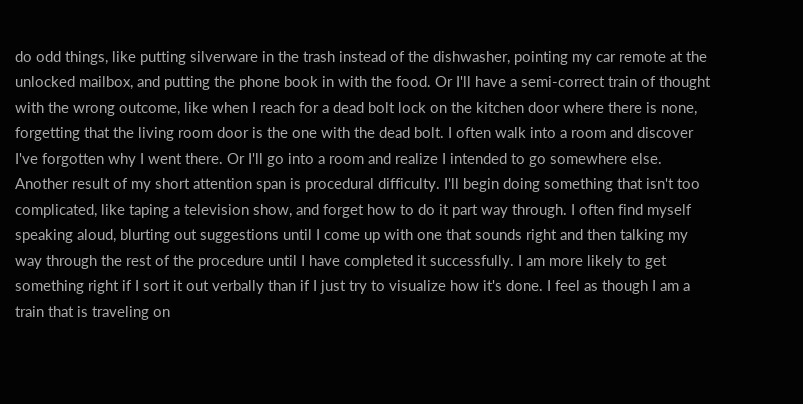do odd things, like putting silverware in the trash instead of the dishwasher, pointing my car remote at the unlocked mailbox, and putting the phone book in with the food. Or I'll have a semi-correct train of thought with the wrong outcome, like when I reach for a dead bolt lock on the kitchen door where there is none, forgetting that the living room door is the one with the dead bolt. I often walk into a room and discover I've forgotten why I went there. Or I'll go into a room and realize I intended to go somewhere else. Another result of my short attention span is procedural difficulty. I'll begin doing something that isn't too complicated, like taping a television show, and forget how to do it part way through. I often find myself speaking aloud, blurting out suggestions until I come up with one that sounds right and then talking my way through the rest of the procedure until I have completed it successfully. I am more likely to get something right if I sort it out verbally than if I just try to visualize how it's done. I feel as though I am a train that is traveling on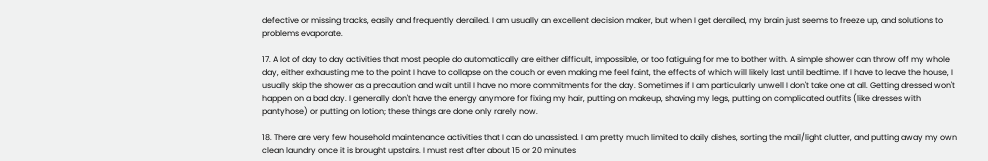defective or missing tracks, easily and frequently derailed. I am usually an excellent decision maker, but when I get derailed, my brain just seems to freeze up, and solutions to problems evaporate.

17. A lot of day to day activities that most people do automatically are either difficult, impossible, or too fatiguing for me to bother with. A simple shower can throw off my whole day, either exhausting me to the point I have to collapse on the couch or even making me feel faint, the effects of which will likely last until bedtime. If I have to leave the house, I usually skip the shower as a precaution and wait until I have no more commitments for the day. Sometimes if I am particularly unwell I don't take one at all. Getting dressed won't happen on a bad day. I generally don't have the energy anymore for fixing my hair, putting on makeup, shaving my legs, putting on complicated outfits (like dresses with pantyhose) or putting on lotion; these things are done only rarely now.

18. There are very few household maintenance activities that I can do unassisted. I am pretty much limited to daily dishes, sorting the mail/light clutter, and putting away my own clean laundry once it is brought upstairs. I must rest after about 15 or 20 minutes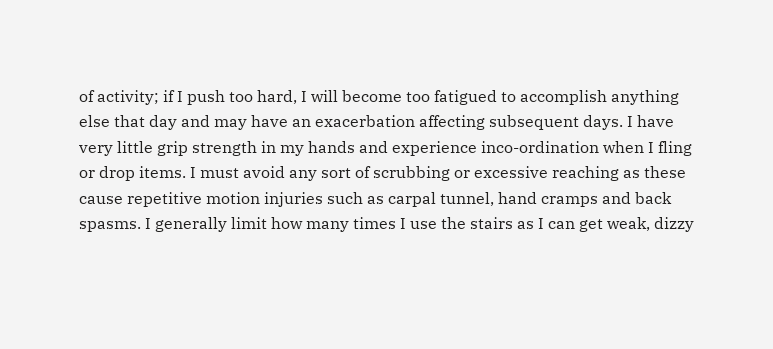of activity; if I push too hard, I will become too fatigued to accomplish anything else that day and may have an exacerbation affecting subsequent days. I have very little grip strength in my hands and experience inco-ordination when I fling or drop items. I must avoid any sort of scrubbing or excessive reaching as these cause repetitive motion injuries such as carpal tunnel, hand cramps and back spasms. I generally limit how many times I use the stairs as I can get weak, dizzy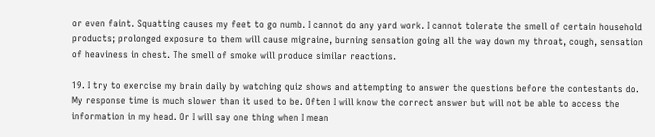or even faint. Squatting causes my feet to go numb. I cannot do any yard work. I cannot tolerate the smell of certain household products; prolonged exposure to them will cause migraine, burning sensation going all the way down my throat, cough, sensation of heaviness in chest. The smell of smoke will produce similar reactions.

19. I try to exercise my brain daily by watching quiz shows and attempting to answer the questions before the contestants do. My response time is much slower than it used to be. Often I will know the correct answer but will not be able to access the information in my head. Or I will say one thing when I mean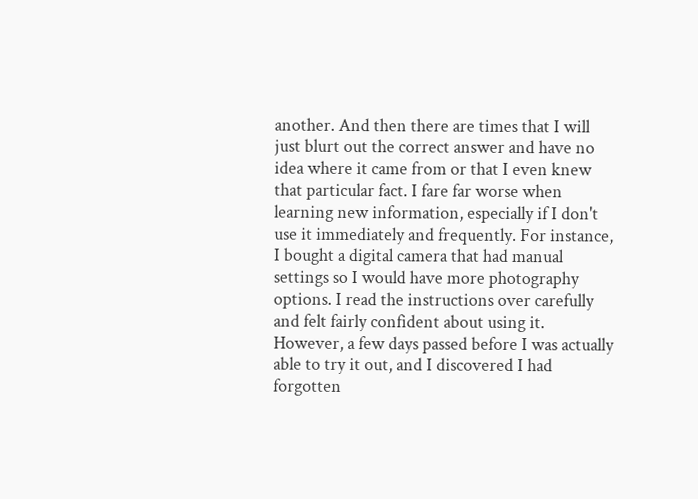another. And then there are times that I will just blurt out the correct answer and have no idea where it came from or that I even knew that particular fact. I fare far worse when learning new information, especially if I don't use it immediately and frequently. For instance, I bought a digital camera that had manual settings so I would have more photography options. I read the instructions over carefully and felt fairly confident about using it. However, a few days passed before I was actually able to try it out, and I discovered I had forgotten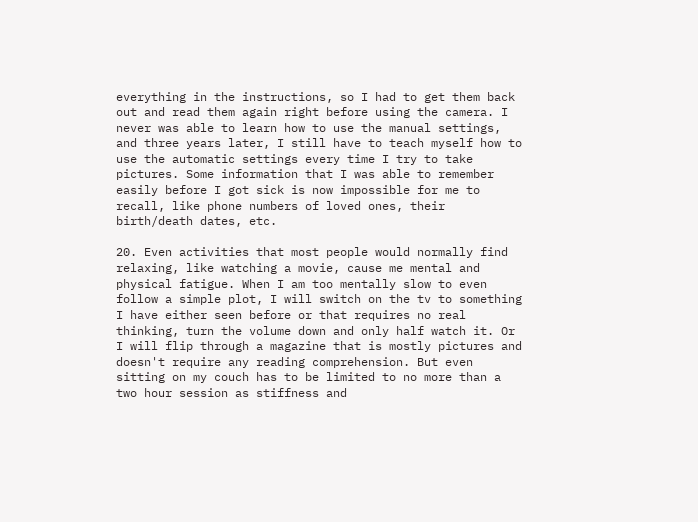everything in the instructions, so I had to get them back out and read them again right before using the camera. I never was able to learn how to use the manual settings, and three years later, I still have to teach myself how to use the automatic settings every time I try to take pictures. Some information that I was able to remember easily before I got sick is now impossible for me to recall, like phone numbers of loved ones, their birth/death dates, etc.

20. Even activities that most people would normally find relaxing, like watching a movie, cause me mental and physical fatigue. When I am too mentally slow to even follow a simple plot, I will switch on the tv to something I have either seen before or that requires no real thinking, turn the volume down and only half watch it. Or I will flip through a magazine that is mostly pictures and doesn't require any reading comprehension. But even sitting on my couch has to be limited to no more than a two hour session as stiffness and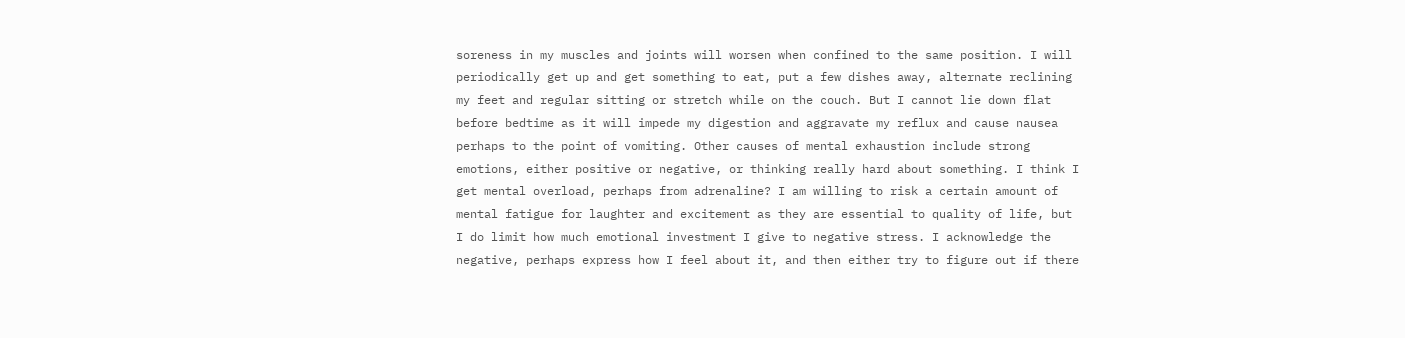soreness in my muscles and joints will worsen when confined to the same position. I will periodically get up and get something to eat, put a few dishes away, alternate reclining my feet and regular sitting or stretch while on the couch. But I cannot lie down flat before bedtime as it will impede my digestion and aggravate my reflux and cause nausea perhaps to the point of vomiting. Other causes of mental exhaustion include strong emotions, either positive or negative, or thinking really hard about something. I think I get mental overload, perhaps from adrenaline? I am willing to risk a certain amount of mental fatigue for laughter and excitement as they are essential to quality of life, but I do limit how much emotional investment I give to negative stress. I acknowledge the negative, perhaps express how I feel about it, and then either try to figure out if there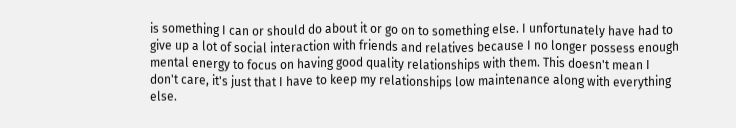is something I can or should do about it or go on to something else. I unfortunately have had to give up a lot of social interaction with friends and relatives because I no longer possess enough mental energy to focus on having good quality relationships with them. This doesn't mean I don't care, it's just that I have to keep my relationships low maintenance along with everything else.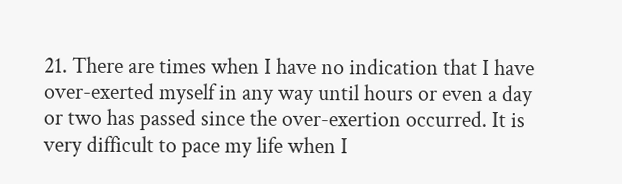21. There are times when I have no indication that I have over-exerted myself in any way until hours or even a day or two has passed since the over-exertion occurred. It is very difficult to pace my life when I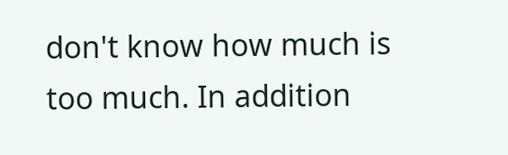don't know how much is too much. In addition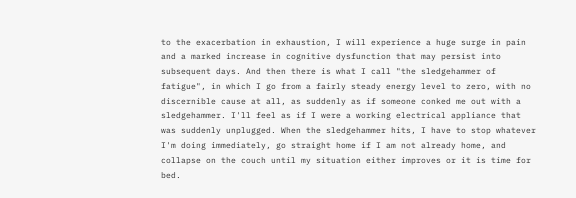to the exacerbation in exhaustion, I will experience a huge surge in pain and a marked increase in cognitive dysfunction that may persist into subsequent days. And then there is what I call "the sledgehammer of fatigue", in which I go from a fairly steady energy level to zero, with no discernible cause at all, as suddenly as if someone conked me out with a sledgehammer. I'll feel as if I were a working electrical appliance that was suddenly unplugged. When the sledgehammer hits, I have to stop whatever I'm doing immediately, go straight home if I am not already home, and collapse on the couch until my situation either improves or it is time for bed.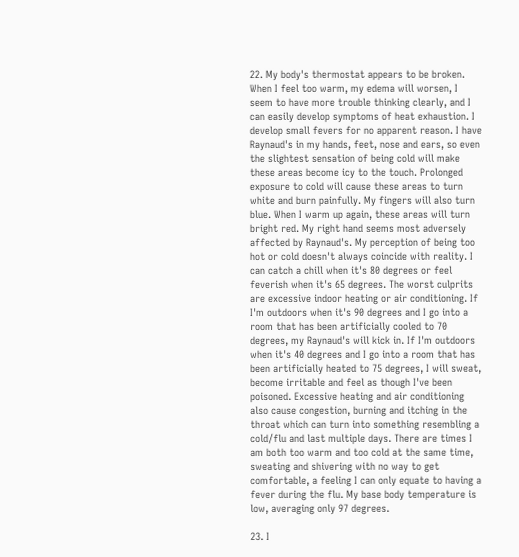22. My body's thermostat appears to be broken. When I feel too warm, my edema will worsen, I seem to have more trouble thinking clearly, and I can easily develop symptoms of heat exhaustion. I develop small fevers for no apparent reason. I have Raynaud's in my hands, feet, nose and ears, so even the slightest sensation of being cold will make these areas become icy to the touch. Prolonged exposure to cold will cause these areas to turn white and burn painfully. My fingers will also turn blue. When I warm up again, these areas will turn bright red. My right hand seems most adversely affected by Raynaud's. My perception of being too hot or cold doesn't always coincide with reality. I can catch a chill when it's 80 degrees or feel feverish when it's 65 degrees. The worst culprits are excessive indoor heating or air conditioning. If I'm outdoors when it's 90 degrees and I go into a room that has been artificially cooled to 70 degrees, my Raynaud's will kick in. If I'm outdoors when it's 40 degrees and I go into a room that has been artificially heated to 75 degrees, I will sweat, become irritable and feel as though I've been poisoned. Excessive heating and air conditioning also cause congestion, burning and itching in the throat which can turn into something resembling a cold/flu and last multiple days. There are times I am both too warm and too cold at the same time, sweating and shivering with no way to get comfortable, a feeling I can only equate to having a fever during the flu. My base body temperature is low, averaging only 97 degrees.

23. I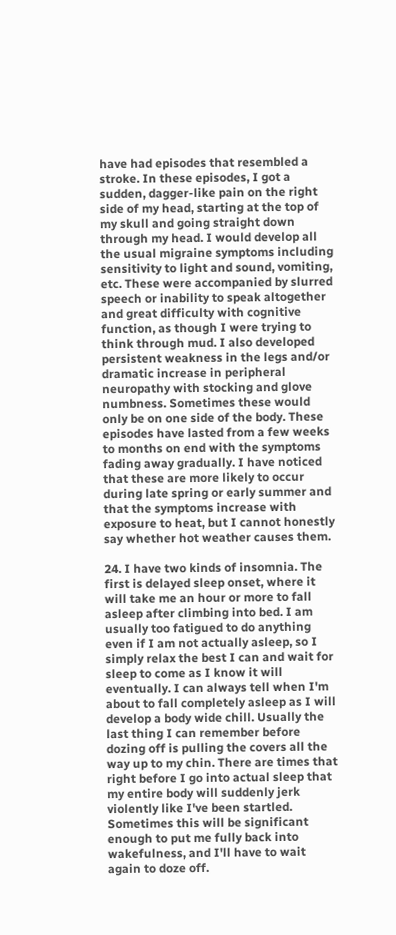have had episodes that resembled a stroke. In these episodes, I got a sudden, dagger-like pain on the right side of my head, starting at the top of my skull and going straight down through my head. I would develop all the usual migraine symptoms including sensitivity to light and sound, vomiting, etc. These were accompanied by slurred speech or inability to speak altogether and great difficulty with cognitive function, as though I were trying to think through mud. I also developed persistent weakness in the legs and/or dramatic increase in peripheral neuropathy with stocking and glove numbness. Sometimes these would only be on one side of the body. These episodes have lasted from a few weeks to months on end with the symptoms fading away gradually. I have noticed that these are more likely to occur during late spring or early summer and that the symptoms increase with exposure to heat, but I cannot honestly say whether hot weather causes them.

24. I have two kinds of insomnia. The first is delayed sleep onset, where it will take me an hour or more to fall asleep after climbing into bed. I am usually too fatigued to do anything even if I am not actually asleep, so I simply relax the best I can and wait for sleep to come as I know it will eventually. I can always tell when I'm about to fall completely asleep as I will develop a body wide chill. Usually the last thing I can remember before dozing off is pulling the covers all the way up to my chin. There are times that right before I go into actual sleep that my entire body will suddenly jerk violently like I've been startled. Sometimes this will be significant enough to put me fully back into wakefulness, and I'll have to wait again to doze off.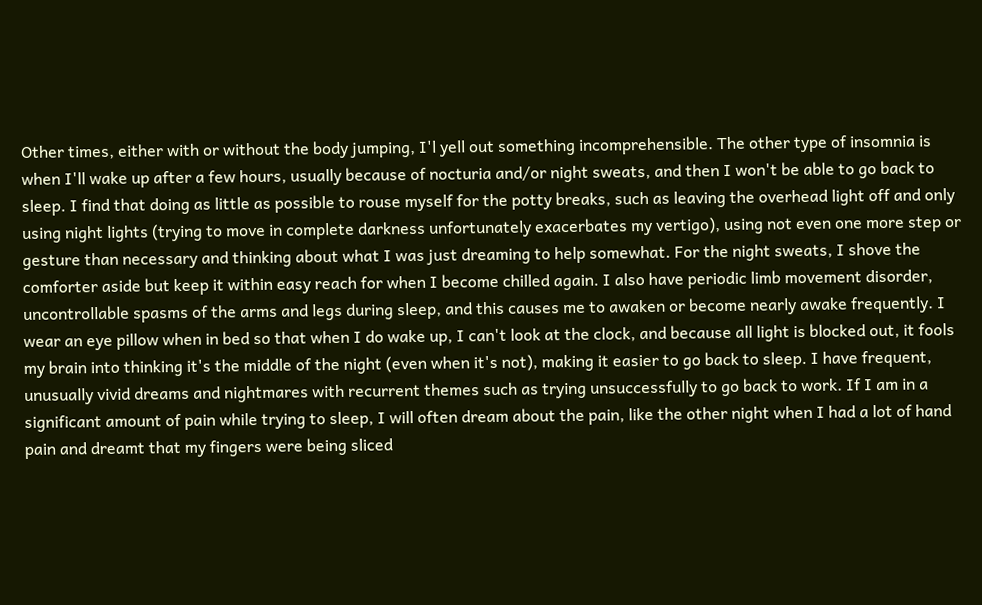Other times, either with or without the body jumping, I'l yell out something incomprehensible. The other type of insomnia is when I'll wake up after a few hours, usually because of nocturia and/or night sweats, and then I won't be able to go back to sleep. I find that doing as little as possible to rouse myself for the potty breaks, such as leaving the overhead light off and only using night lights (trying to move in complete darkness unfortunately exacerbates my vertigo), using not even one more step or gesture than necessary and thinking about what I was just dreaming to help somewhat. For the night sweats, I shove the comforter aside but keep it within easy reach for when I become chilled again. I also have periodic limb movement disorder, uncontrollable spasms of the arms and legs during sleep, and this causes me to awaken or become nearly awake frequently. I wear an eye pillow when in bed so that when I do wake up, I can't look at the clock, and because all light is blocked out, it fools my brain into thinking it's the middle of the night (even when it's not), making it easier to go back to sleep. I have frequent, unusually vivid dreams and nightmares with recurrent themes such as trying unsuccessfully to go back to work. If I am in a significant amount of pain while trying to sleep, I will often dream about the pain, like the other night when I had a lot of hand pain and dreamt that my fingers were being sliced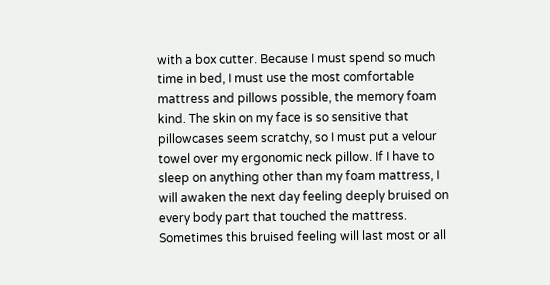with a box cutter. Because I must spend so much time in bed, I must use the most comfortable mattress and pillows possible, the memory foam kind. The skin on my face is so sensitive that pillowcases seem scratchy, so I must put a velour towel over my ergonomic neck pillow. If I have to sleep on anything other than my foam mattress, I will awaken the next day feeling deeply bruised on every body part that touched the mattress. Sometimes this bruised feeling will last most or all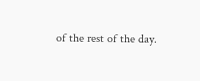of the rest of the day.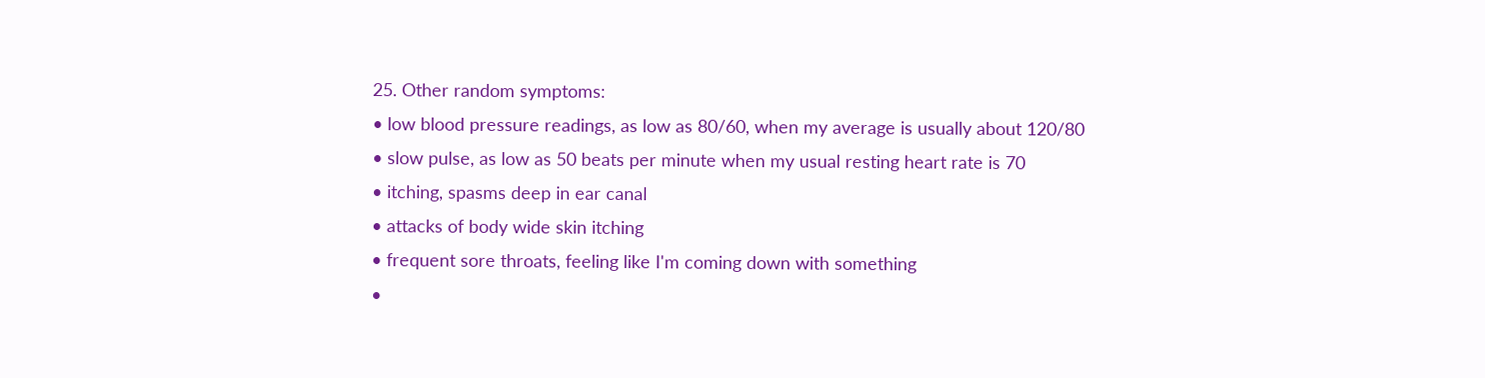25. Other random symptoms:
• low blood pressure readings, as low as 80/60, when my average is usually about 120/80
• slow pulse, as low as 50 beats per minute when my usual resting heart rate is 70
• itching, spasms deep in ear canal
• attacks of body wide skin itching
• frequent sore throats, feeling like I'm coming down with something
•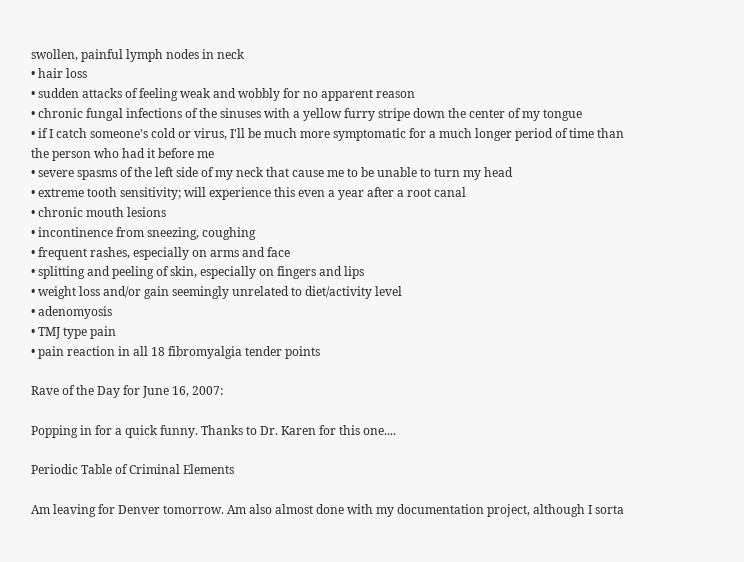swollen, painful lymph nodes in neck
• hair loss
• sudden attacks of feeling weak and wobbly for no apparent reason
• chronic fungal infections of the sinuses with a yellow furry stripe down the center of my tongue
• if I catch someone's cold or virus, I'll be much more symptomatic for a much longer period of time than the person who had it before me
• severe spasms of the left side of my neck that cause me to be unable to turn my head
• extreme tooth sensitivity; will experience this even a year after a root canal
• chronic mouth lesions
• incontinence from sneezing, coughing
• frequent rashes, especially on arms and face
• splitting and peeling of skin, especially on fingers and lips
• weight loss and/or gain seemingly unrelated to diet/activity level
• adenomyosis
• TMJ type pain
• pain reaction in all 18 fibromyalgia tender points

Rave of the Day for June 16, 2007:

Popping in for a quick funny. Thanks to Dr. Karen for this one....

Periodic Table of Criminal Elements

Am leaving for Denver tomorrow. Am also almost done with my documentation project, although I sorta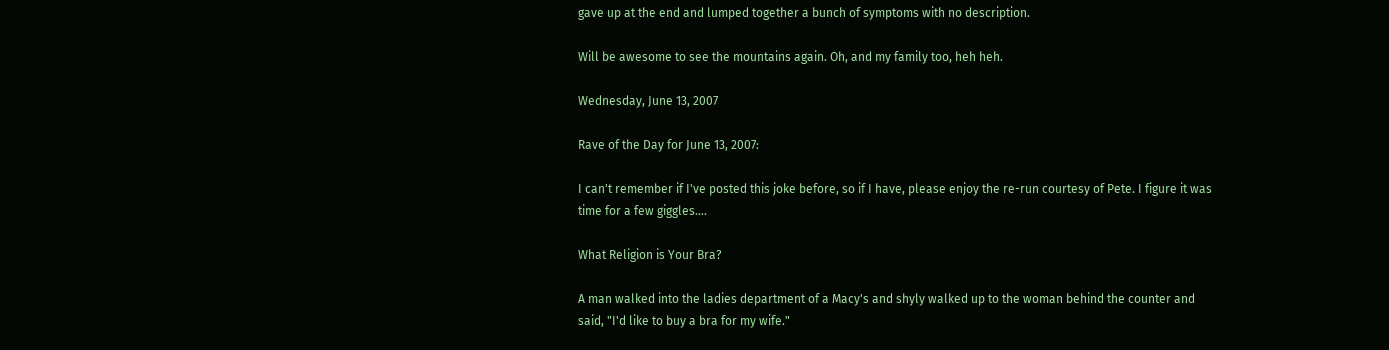gave up at the end and lumped together a bunch of symptoms with no description.

Will be awesome to see the mountains again. Oh, and my family too, heh heh.

Wednesday, June 13, 2007

Rave of the Day for June 13, 2007:

I can't remember if I've posted this joke before, so if I have, please enjoy the re-run courtesy of Pete. I figure it was time for a few giggles....

What Religion is Your Bra?

A man walked into the ladies department of a Macy's and shyly walked up to the woman behind the counter and said, "I'd like to buy a bra for my wife."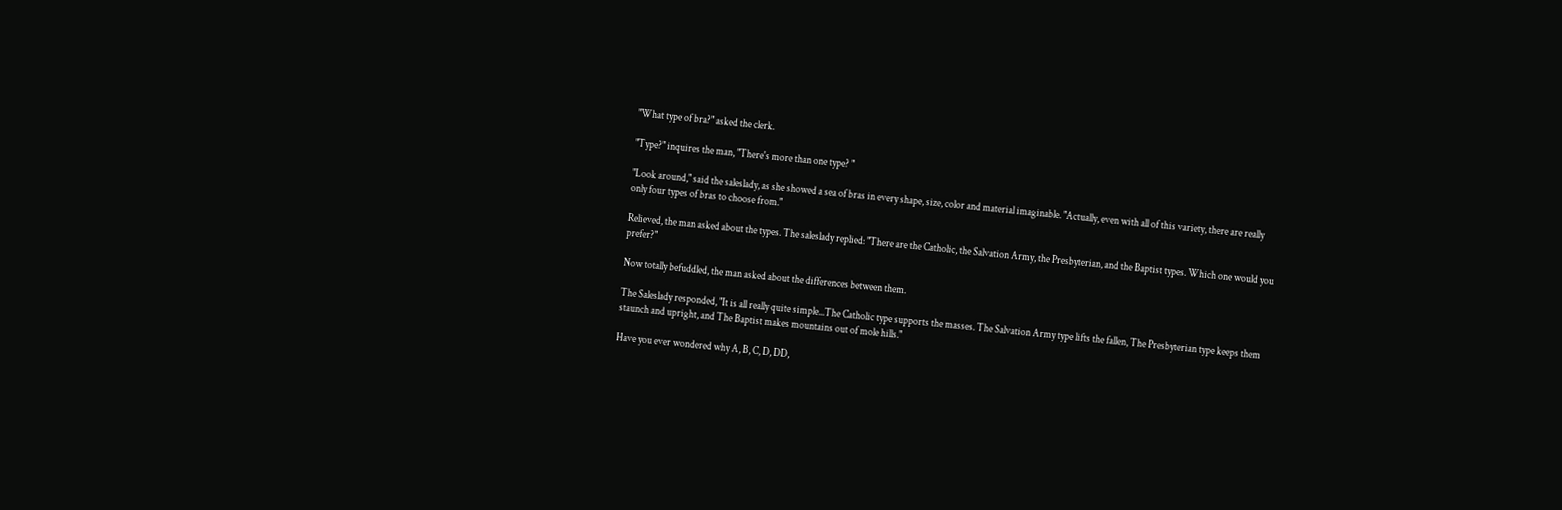"What type of bra?" asked the clerk.

"Type?" inquires the man, "There's more than one type? "

"Look around," said the saleslady, as she showed a sea of bras in every shape, size, color and material imaginable. "Actually, even with all of this variety, there are really only four types of bras to choose from."

Relieved, the man asked about the types. The saleslady replied: "There are the Catholic, the Salvation Army, the Presbyterian, and the Baptist types. Which one would you prefer?"

Now totally befuddled, the man asked about the differences between them.

The Saleslady responded, "It is all really quite simple...The Catholic type supports the masses. The Salvation Army type lifts the fallen, The Presbyterian type keeps them staunch and upright, and The Baptist makes mountains out of mole hills."

Have you ever wondered why A, B, C, D, DD,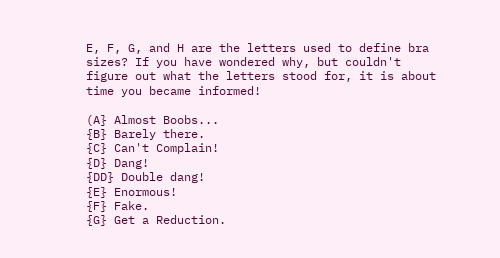E, F, G, and H are the letters used to define bra sizes? If you have wondered why, but couldn't figure out what the letters stood for, it is about time you became informed!

(A} Almost Boobs...
{B} Barely there.
{C} Can't Complain!
{D} Dang!
{DD} Double dang!
{E} Enormous!
{F} Fake.
{G} Get a Reduction.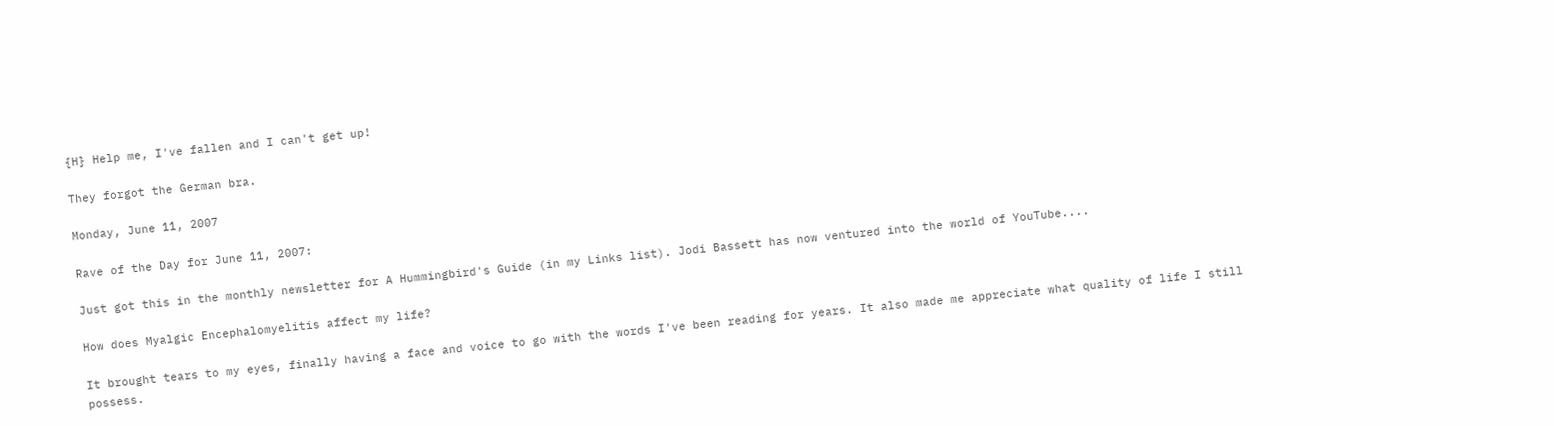{H} Help me, I've fallen and I can't get up!

They forgot the German bra.

Monday, June 11, 2007

Rave of the Day for June 11, 2007:

Just got this in the monthly newsletter for A Hummingbird's Guide (in my Links list). Jodi Bassett has now ventured into the world of YouTube....

How does Myalgic Encephalomyelitis affect my life?

It brought tears to my eyes, finally having a face and voice to go with the words I've been reading for years. It also made me appreciate what quality of life I still possess.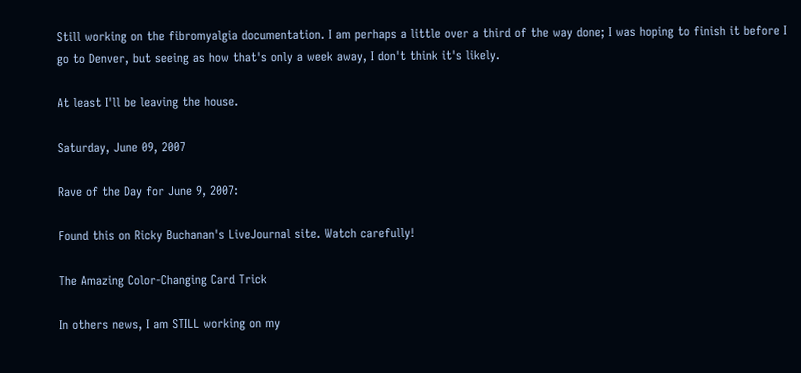Still working on the fibromyalgia documentation. I am perhaps a little over a third of the way done; I was hoping to finish it before I go to Denver, but seeing as how that's only a week away, I don't think it's likely.

At least I'll be leaving the house.

Saturday, June 09, 2007

Rave of the Day for June 9, 2007:

Found this on Ricky Buchanan's LiveJournal site. Watch carefully!

The Amazing Color-Changing Card Trick

In others news, I am STILL working on my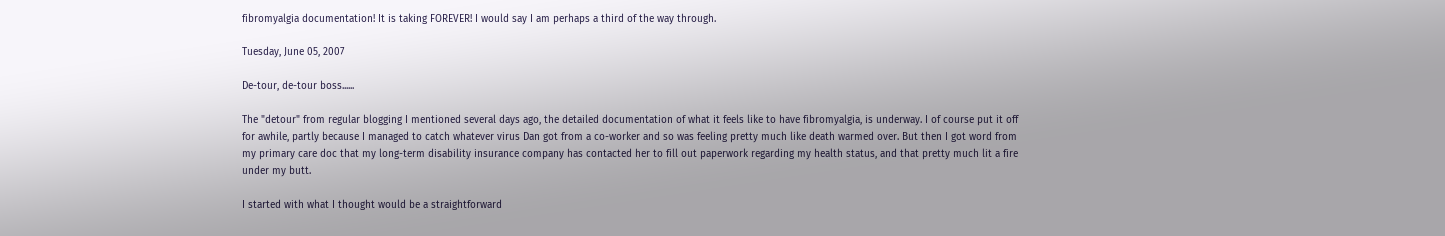fibromyalgia documentation! It is taking FOREVER! I would say I am perhaps a third of the way through.

Tuesday, June 05, 2007

De-tour, de-tour boss......

The "detour" from regular blogging I mentioned several days ago, the detailed documentation of what it feels like to have fibromyalgia, is underway. I of course put it off for awhile, partly because I managed to catch whatever virus Dan got from a co-worker and so was feeling pretty much like death warmed over. But then I got word from my primary care doc that my long-term disability insurance company has contacted her to fill out paperwork regarding my health status, and that pretty much lit a fire under my butt.

I started with what I thought would be a straightforward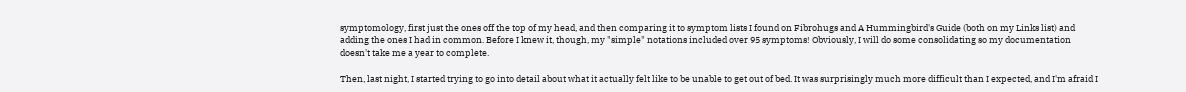symptomology, first just the ones off the top of my head, and then comparing it to symptom lists I found on Fibrohugs and A Hummingbird's Guide (both on my Links list) and adding the ones I had in common. Before I knew it, though, my "simple" notations included over 95 symptoms! Obviously, I will do some consolidating so my documentation doesn't take me a year to complete.

Then, last night, I started trying to go into detail about what it actually felt like to be unable to get out of bed. It was surprisingly much more difficult than I expected, and I'm afraid I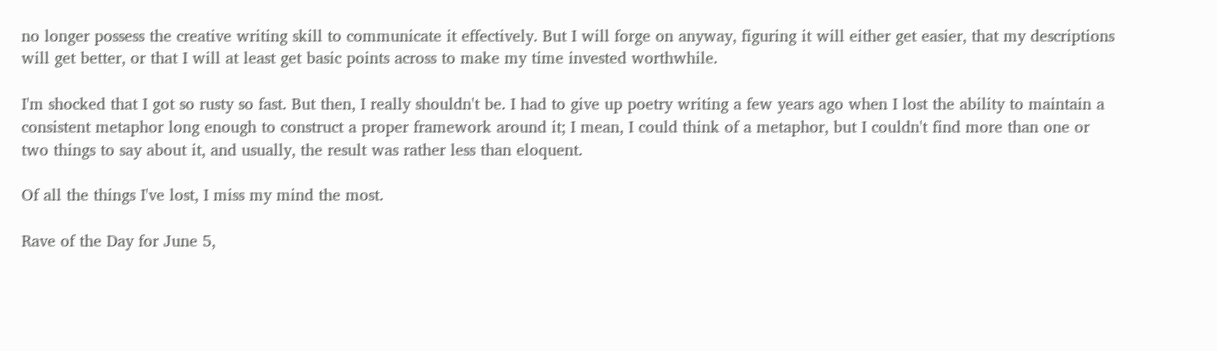no longer possess the creative writing skill to communicate it effectively. But I will forge on anyway, figuring it will either get easier, that my descriptions will get better, or that I will at least get basic points across to make my time invested worthwhile.

I'm shocked that I got so rusty so fast. But then, I really shouldn't be. I had to give up poetry writing a few years ago when I lost the ability to maintain a consistent metaphor long enough to construct a proper framework around it; I mean, I could think of a metaphor, but I couldn't find more than one or two things to say about it, and usually, the result was rather less than eloquent.

Of all the things I've lost, I miss my mind the most.

Rave of the Day for June 5,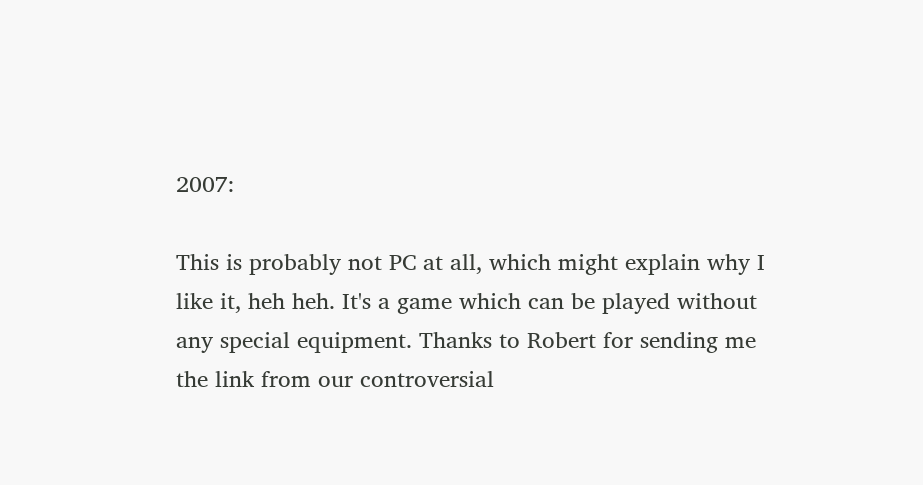2007:

This is probably not PC at all, which might explain why I like it, heh heh. It's a game which can be played without any special equipment. Thanks to Robert for sending me the link from our controversial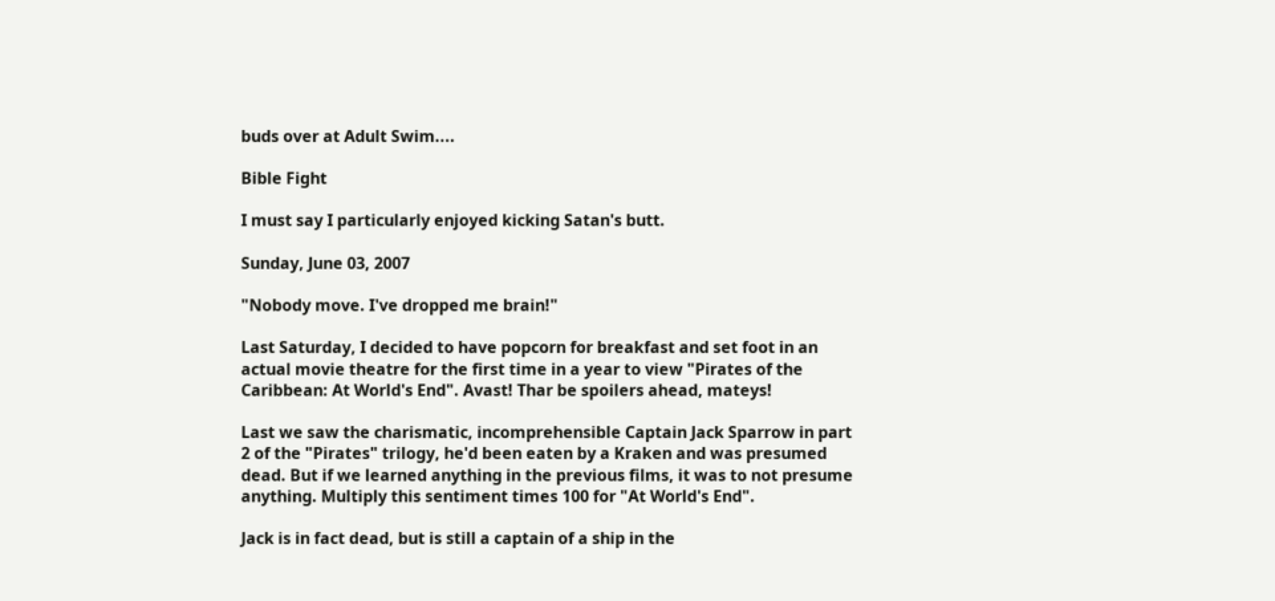buds over at Adult Swim....

Bible Fight

I must say I particularly enjoyed kicking Satan's butt.

Sunday, June 03, 2007

"Nobody move. I've dropped me brain!"

Last Saturday, I decided to have popcorn for breakfast and set foot in an actual movie theatre for the first time in a year to view "Pirates of the Caribbean: At World's End". Avast! Thar be spoilers ahead, mateys!

Last we saw the charismatic, incomprehensible Captain Jack Sparrow in part 2 of the "Pirates" trilogy, he'd been eaten by a Kraken and was presumed dead. But if we learned anything in the previous films, it was to not presume anything. Multiply this sentiment times 100 for "At World's End".

Jack is in fact dead, but is still a captain of a ship in the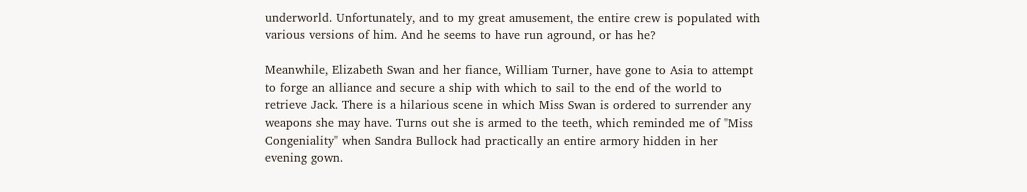underworld. Unfortunately, and to my great amusement, the entire crew is populated with various versions of him. And he seems to have run aground, or has he?

Meanwhile, Elizabeth Swan and her fiance, William Turner, have gone to Asia to attempt to forge an alliance and secure a ship with which to sail to the end of the world to retrieve Jack. There is a hilarious scene in which Miss Swan is ordered to surrender any weapons she may have. Turns out she is armed to the teeth, which reminded me of "Miss Congeniality" when Sandra Bullock had practically an entire armory hidden in her evening gown.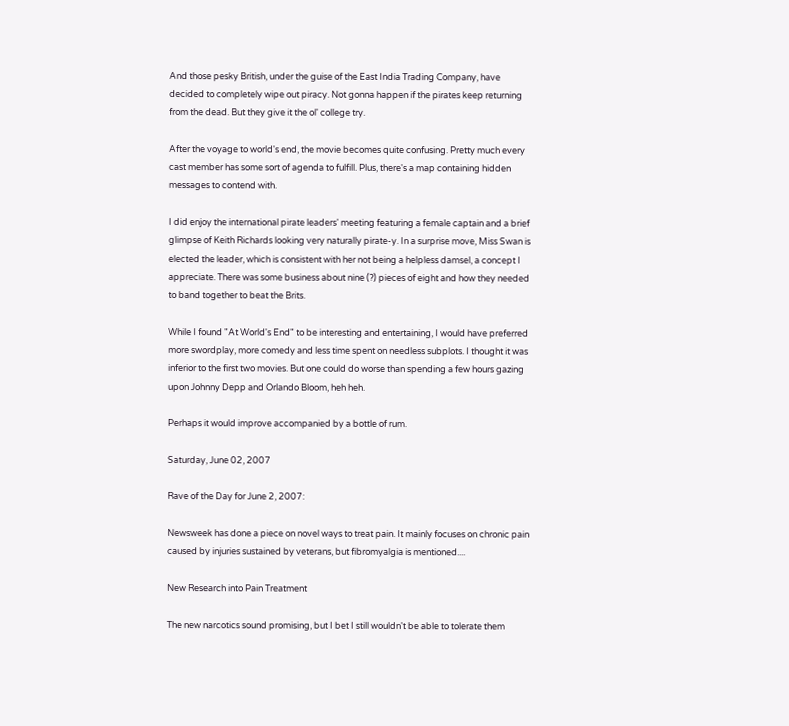And those pesky British, under the guise of the East India Trading Company, have decided to completely wipe out piracy. Not gonna happen if the pirates keep returning from the dead. But they give it the ol' college try.

After the voyage to world's end, the movie becomes quite confusing. Pretty much every cast member has some sort of agenda to fulfill. Plus, there's a map containing hidden messages to contend with.

I did enjoy the international pirate leaders' meeting featuring a female captain and a brief glimpse of Keith Richards looking very naturally pirate-y. In a surprise move, Miss Swan is elected the leader, which is consistent with her not being a helpless damsel, a concept I appreciate. There was some business about nine (?) pieces of eight and how they needed to band together to beat the Brits.

While I found "At World's End" to be interesting and entertaining, I would have preferred more swordplay, more comedy and less time spent on needless subplots. I thought it was inferior to the first two movies. But one could do worse than spending a few hours gazing upon Johnny Depp and Orlando Bloom, heh heh.

Perhaps it would improve accompanied by a bottle of rum.

Saturday, June 02, 2007

Rave of the Day for June 2, 2007:

Newsweek has done a piece on novel ways to treat pain. It mainly focuses on chronic pain caused by injuries sustained by veterans, but fibromyalgia is mentioned....

New Research into Pain Treatment

The new narcotics sound promising, but I bet I still wouldn't be able to tolerate them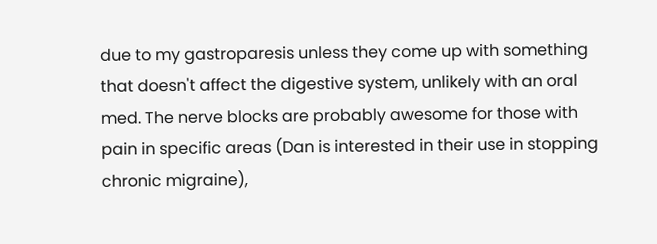due to my gastroparesis unless they come up with something that doesn't affect the digestive system, unlikely with an oral med. The nerve blocks are probably awesome for those with pain in specific areas (Dan is interested in their use in stopping chronic migraine),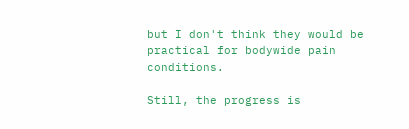but I don't think they would be practical for bodywide pain conditions.

Still, the progress is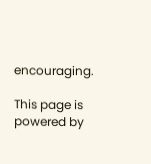encouraging.

This page is powered by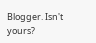Blogger. Isn't yours?